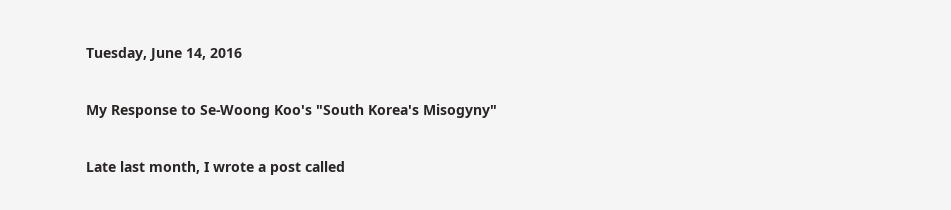Tuesday, June 14, 2016

My Response to Se-Woong Koo's "South Korea's Misogyny"

Late last month, I wrote a post called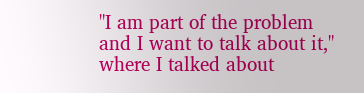"I am part of the problem and I want to talk about it," where I talked about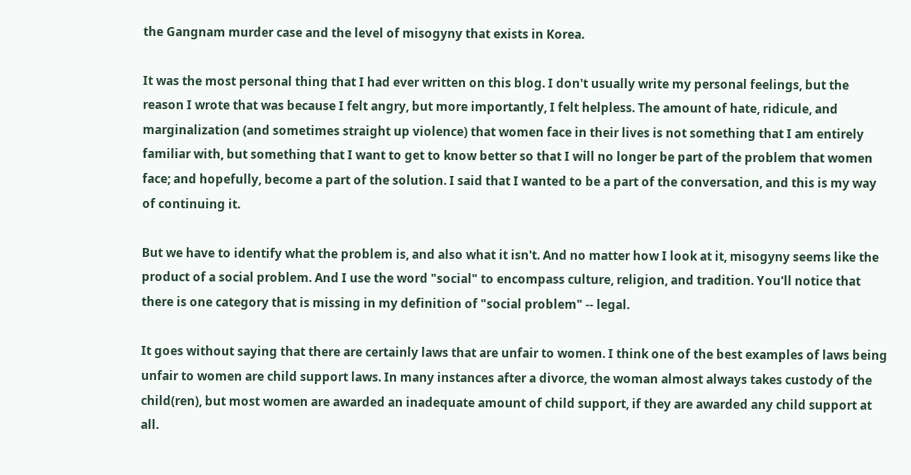the Gangnam murder case and the level of misogyny that exists in Korea.

It was the most personal thing that I had ever written on this blog. I don't usually write my personal feelings, but the reason I wrote that was because I felt angry, but more importantly, I felt helpless. The amount of hate, ridicule, and marginalization (and sometimes straight up violence) that women face in their lives is not something that I am entirely familiar with, but something that I want to get to know better so that I will no longer be part of the problem that women face; and hopefully, become a part of the solution. I said that I wanted to be a part of the conversation, and this is my way of continuing it.

But we have to identify what the problem is, and also what it isn't. And no matter how I look at it, misogyny seems like the product of a social problem. And I use the word "social" to encompass culture, religion, and tradition. You'll notice that there is one category that is missing in my definition of "social problem" -- legal.

It goes without saying that there are certainly laws that are unfair to women. I think one of the best examples of laws being unfair to women are child support laws. In many instances after a divorce, the woman almost always takes custody of the child(ren), but most women are awarded an inadequate amount of child support, if they are awarded any child support at all.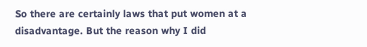So there are certainly laws that put women at a disadvantage. But the reason why I did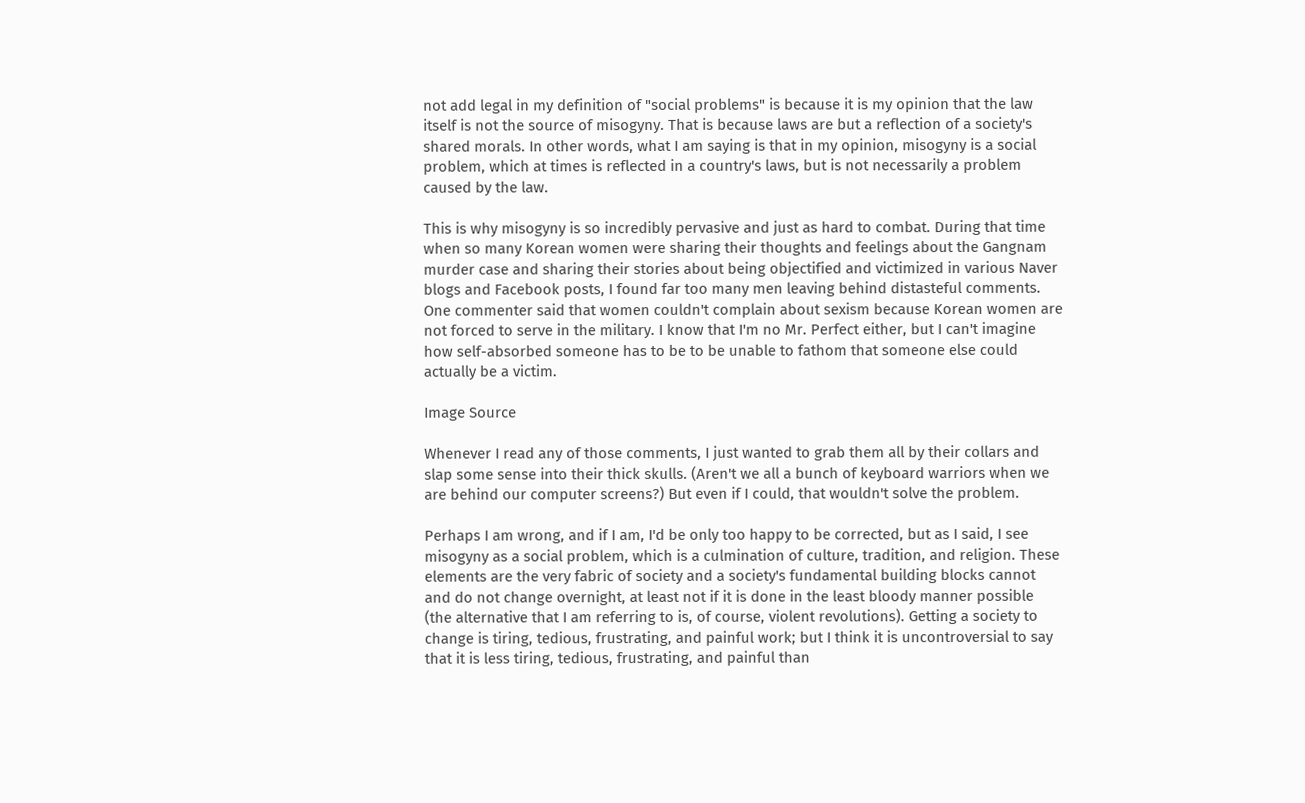not add legal in my definition of "social problems" is because it is my opinion that the law itself is not the source of misogyny. That is because laws are but a reflection of a society's shared morals. In other words, what I am saying is that in my opinion, misogyny is a social problem, which at times is reflected in a country's laws, but is not necessarily a problem caused by the law.

This is why misogyny is so incredibly pervasive and just as hard to combat. During that time when so many Korean women were sharing their thoughts and feelings about the Gangnam murder case and sharing their stories about being objectified and victimized in various Naver blogs and Facebook posts, I found far too many men leaving behind distasteful comments. One commenter said that women couldn't complain about sexism because Korean women are not forced to serve in the military. I know that I'm no Mr. Perfect either, but I can't imagine how self-absorbed someone has to be to be unable to fathom that someone else could actually be a victim.

Image Source

Whenever I read any of those comments, I just wanted to grab them all by their collars and slap some sense into their thick skulls. (Aren't we all a bunch of keyboard warriors when we are behind our computer screens?) But even if I could, that wouldn't solve the problem.

Perhaps I am wrong, and if I am, I'd be only too happy to be corrected, but as I said, I see misogyny as a social problem, which is a culmination of culture, tradition, and religion. These elements are the very fabric of society and a society's fundamental building blocks cannot and do not change overnight, at least not if it is done in the least bloody manner possible (the alternative that I am referring to is, of course, violent revolutions). Getting a society to change is tiring, tedious, frustrating, and painful work; but I think it is uncontroversial to say that it is less tiring, tedious, frustrating, and painful than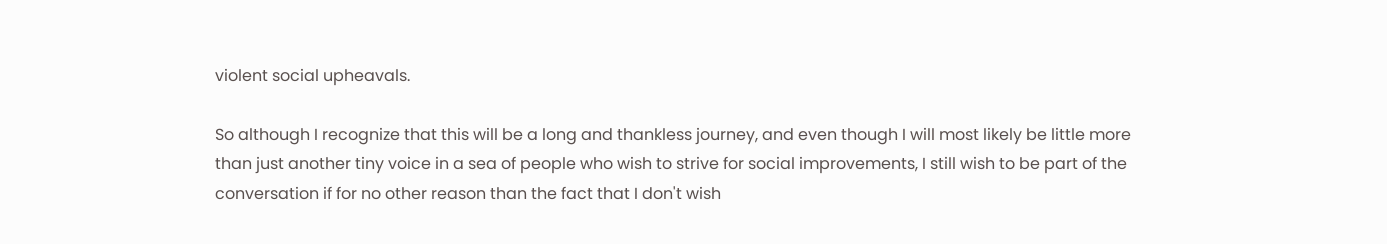violent social upheavals.

So although I recognize that this will be a long and thankless journey, and even though I will most likely be little more than just another tiny voice in a sea of people who wish to strive for social improvements, I still wish to be part of the conversation if for no other reason than the fact that I don't wish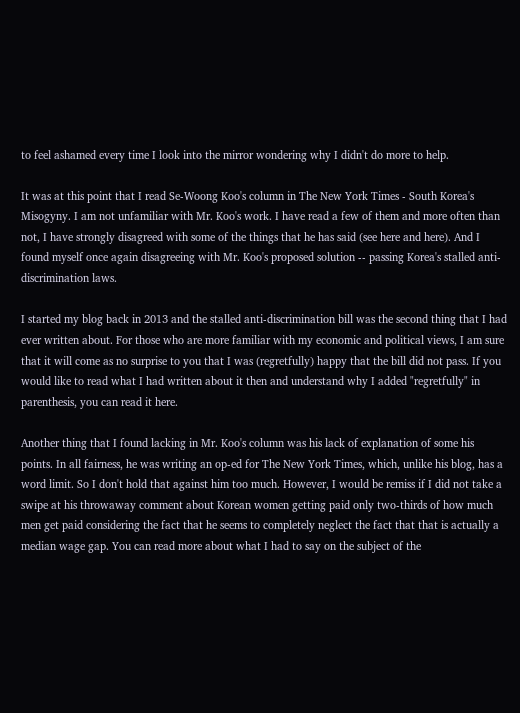to feel ashamed every time I look into the mirror wondering why I didn't do more to help.

It was at this point that I read Se-Woong Koo's column in The New York Times - South Korea's Misogyny. I am not unfamiliar with Mr. Koo's work. I have read a few of them and more often than not, I have strongly disagreed with some of the things that he has said (see here and here). And I found myself once again disagreeing with Mr. Koo's proposed solution -- passing Korea's stalled anti-discrimination laws.

I started my blog back in 2013 and the stalled anti-discrimination bill was the second thing that I had ever written about. For those who are more familiar with my economic and political views, I am sure that it will come as no surprise to you that I was (regretfully) happy that the bill did not pass. If you would like to read what I had written about it then and understand why I added "regretfully" in parenthesis, you can read it here.

Another thing that I found lacking in Mr. Koo's column was his lack of explanation of some his points. In all fairness, he was writing an op-ed for The New York Times, which, unlike his blog, has a word limit. So I don't hold that against him too much. However, I would be remiss if I did not take a swipe at his throwaway comment about Korean women getting paid only two-thirds of how much men get paid considering the fact that he seems to completely neglect the fact that that is actually a median wage gap. You can read more about what I had to say on the subject of the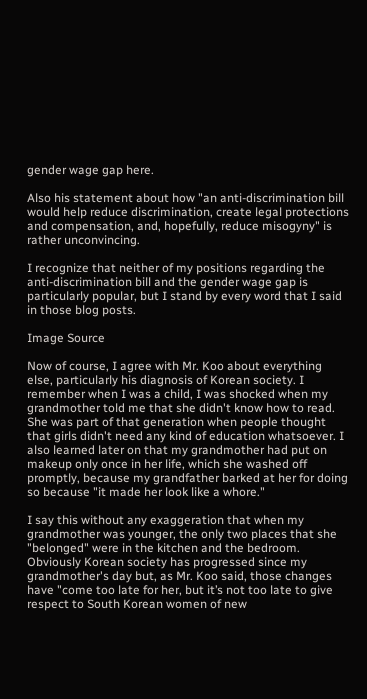gender wage gap here.

Also his statement about how "an anti-discrimination bill would help reduce discrimination, create legal protections and compensation, and, hopefully, reduce misogyny" is rather unconvincing.

I recognize that neither of my positions regarding the anti-discrimination bill and the gender wage gap is particularly popular, but I stand by every word that I said in those blog posts.

Image Source

Now of course, I agree with Mr. Koo about everything else, particularly his diagnosis of Korean society. I remember when I was a child, I was shocked when my grandmother told me that she didn't know how to read. She was part of that generation when people thought that girls didn't need any kind of education whatsoever. I also learned later on that my grandmother had put on makeup only once in her life, which she washed off promptly, because my grandfather barked at her for doing so because "it made her look like a whore."

I say this without any exaggeration that when my grandmother was younger, the only two places that she "belonged" were in the kitchen and the bedroom. Obviously Korean society has progressed since my grandmother's day but, as Mr. Koo said, those changes have "come too late for her, but it’s not too late to give respect to South Korean women of new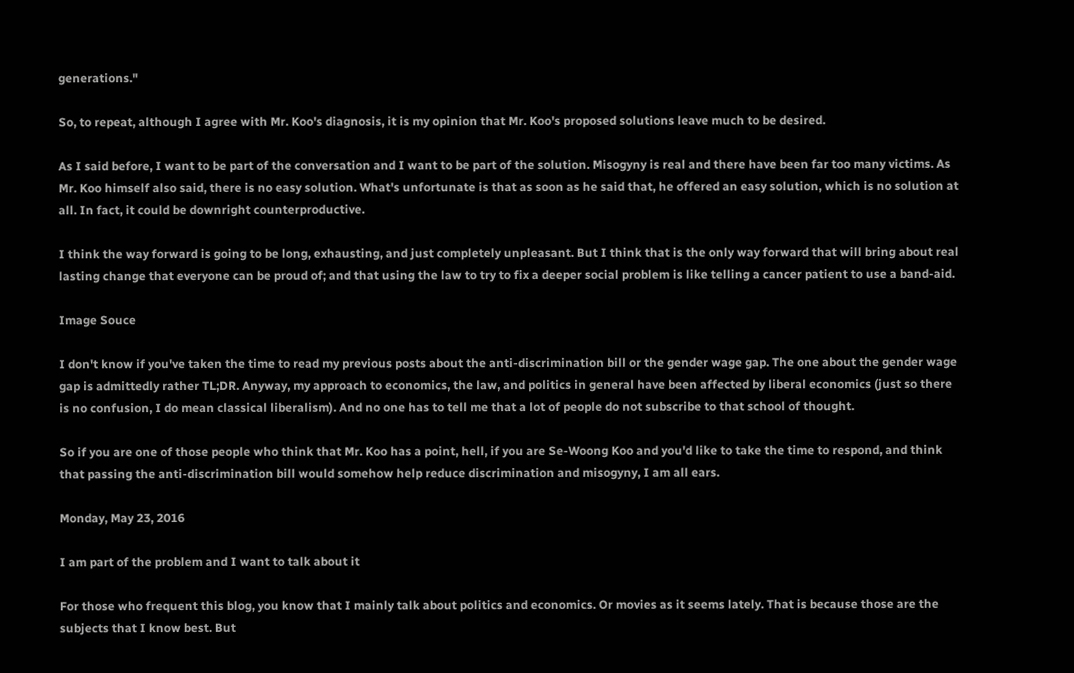generations."

So, to repeat, although I agree with Mr. Koo's diagnosis, it is my opinion that Mr. Koo's proposed solutions leave much to be desired.

As I said before, I want to be part of the conversation and I want to be part of the solution. Misogyny is real and there have been far too many victims. As Mr. Koo himself also said, there is no easy solution. What's unfortunate is that as soon as he said that, he offered an easy solution, which is no solution at all. In fact, it could be downright counterproductive.

I think the way forward is going to be long, exhausting, and just completely unpleasant. But I think that is the only way forward that will bring about real lasting change that everyone can be proud of; and that using the law to try to fix a deeper social problem is like telling a cancer patient to use a band-aid.

Image Souce

I don't know if you've taken the time to read my previous posts about the anti-discrimination bill or the gender wage gap. The one about the gender wage gap is admittedly rather TL;DR. Anyway, my approach to economics, the law, and politics in general have been affected by liberal economics (just so there is no confusion, I do mean classical liberalism). And no one has to tell me that a lot of people do not subscribe to that school of thought.

So if you are one of those people who think that Mr. Koo has a point, hell, if you are Se-Woong Koo and you'd like to take the time to respond, and think that passing the anti-discrimination bill would somehow help reduce discrimination and misogyny, I am all ears.

Monday, May 23, 2016

I am part of the problem and I want to talk about it

For those who frequent this blog, you know that I mainly talk about politics and economics. Or movies as it seems lately. That is because those are the subjects that I know best. But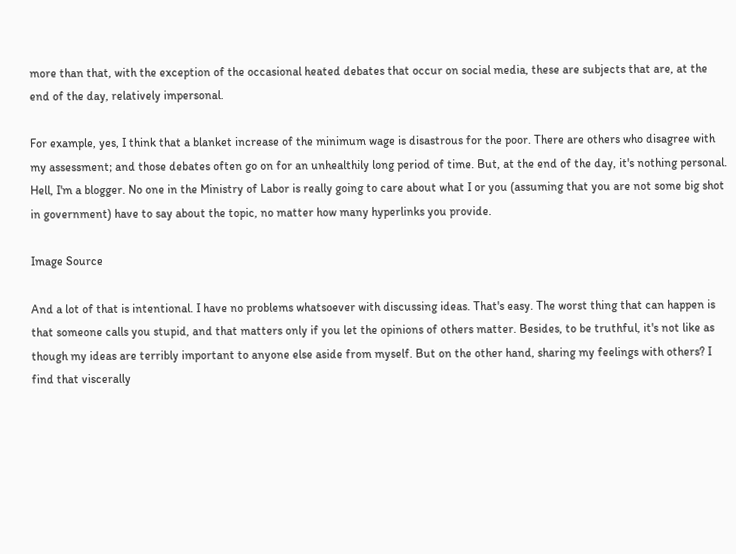more than that, with the exception of the occasional heated debates that occur on social media, these are subjects that are, at the end of the day, relatively impersonal.

For example, yes, I think that a blanket increase of the minimum wage is disastrous for the poor. There are others who disagree with my assessment; and those debates often go on for an unhealthily long period of time. But, at the end of the day, it's nothing personal. Hell, I'm a blogger. No one in the Ministry of Labor is really going to care about what I or you (assuming that you are not some big shot in government) have to say about the topic, no matter how many hyperlinks you provide.

Image Source

And a lot of that is intentional. I have no problems whatsoever with discussing ideas. That's easy. The worst thing that can happen is that someone calls you stupid, and that matters only if you let the opinions of others matter. Besides, to be truthful, it's not like as though my ideas are terribly important to anyone else aside from myself. But on the other hand, sharing my feelings with others? I find that viscerally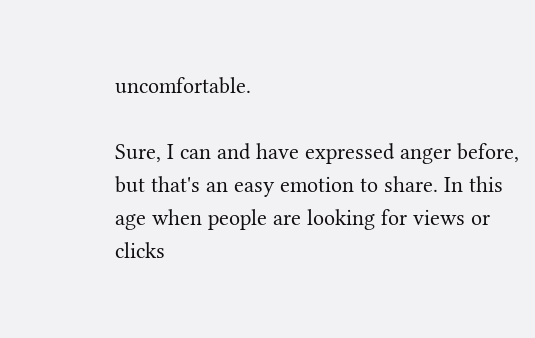uncomfortable.

Sure, I can and have expressed anger before, but that's an easy emotion to share. In this age when people are looking for views or clicks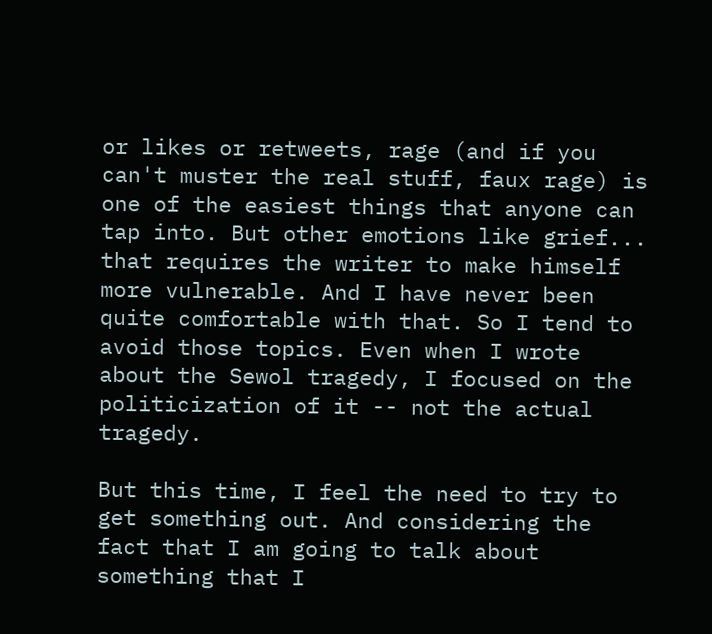or likes or retweets, rage (and if you can't muster the real stuff, faux rage) is one of the easiest things that anyone can tap into. But other emotions like grief... that requires the writer to make himself more vulnerable. And I have never been quite comfortable with that. So I tend to avoid those topics. Even when I wrote about the Sewol tragedy, I focused on the politicization of it -- not the actual tragedy.

But this time, I feel the need to try to get something out. And considering the fact that I am going to talk about something that I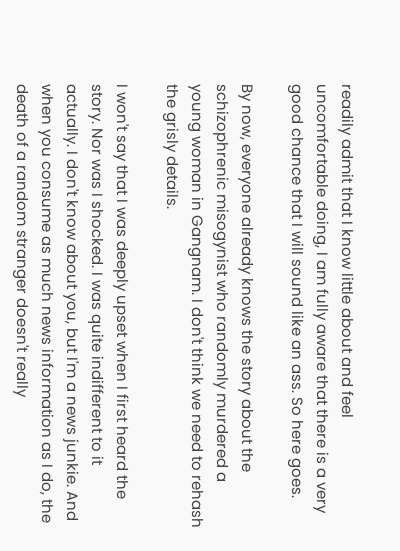readily admit that I know little about and feel uncomfortable doing, I am fully aware that there is a very good chance that I will sound like an ass. So here goes.

By now, everyone already knows the story about the schizophrenic misogynist who randomly murdered a young woman in Gangnam. I don't think we need to rehash the grisly details.

I won't say that I was deeply upset when I first heard the story. Nor was I shocked. I was quite indifferent to it actually. I don't know about you, but I'm a news junkie. And when you consume as much news information as I do, the death of a random stranger doesn't really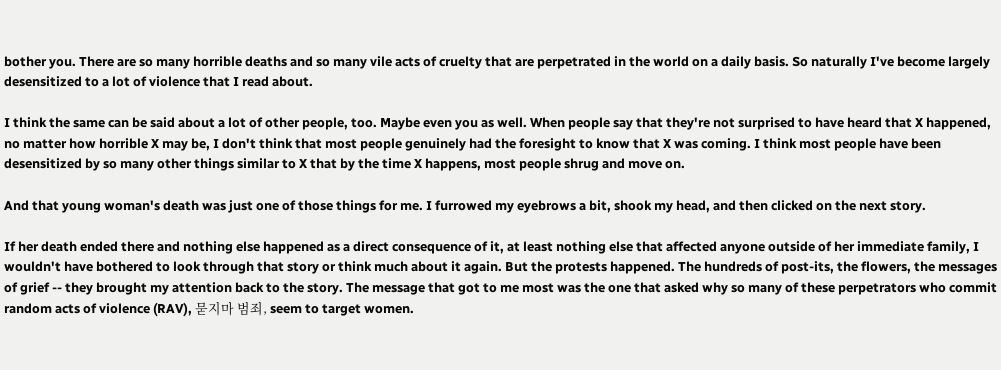bother you. There are so many horrible deaths and so many vile acts of cruelty that are perpetrated in the world on a daily basis. So naturally I've become largely desensitized to a lot of violence that I read about.

I think the same can be said about a lot of other people, too. Maybe even you as well. When people say that they're not surprised to have heard that X happened, no matter how horrible X may be, I don't think that most people genuinely had the foresight to know that X was coming. I think most people have been desensitized by so many other things similar to X that by the time X happens, most people shrug and move on.

And that young woman's death was just one of those things for me. I furrowed my eyebrows a bit, shook my head, and then clicked on the next story.

If her death ended there and nothing else happened as a direct consequence of it, at least nothing else that affected anyone outside of her immediate family, I wouldn't have bothered to look through that story or think much about it again. But the protests happened. The hundreds of post-its, the flowers, the messages of grief -- they brought my attention back to the story. The message that got to me most was the one that asked why so many of these perpetrators who commit random acts of violence (RAV), 묻지마 범죄, seem to target women.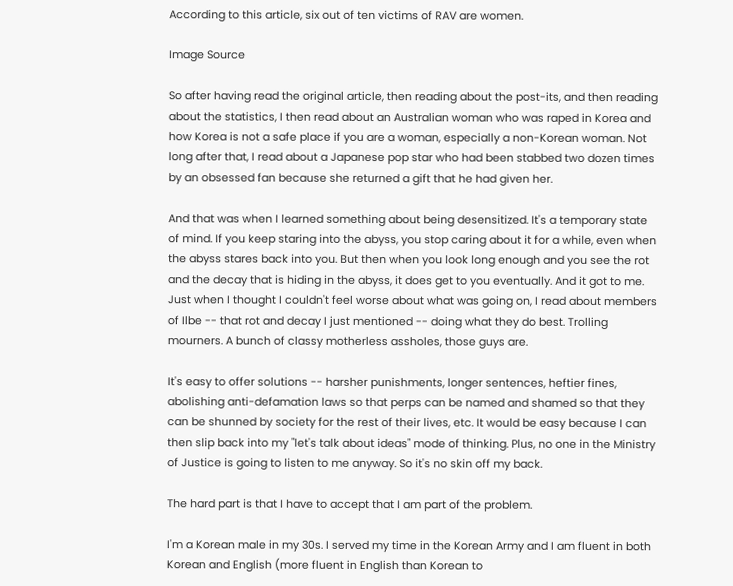According to this article, six out of ten victims of RAV are women.

Image Source

So after having read the original article, then reading about the post-its, and then reading about the statistics, I then read about an Australian woman who was raped in Korea and how Korea is not a safe place if you are a woman, especially a non-Korean woman. Not long after that, I read about a Japanese pop star who had been stabbed two dozen times by an obsessed fan because she returned a gift that he had given her.

And that was when I learned something about being desensitized. It's a temporary state of mind. If you keep staring into the abyss, you stop caring about it for a while, even when the abyss stares back into you. But then when you look long enough and you see the rot and the decay that is hiding in the abyss, it does get to you eventually. And it got to me. Just when I thought I couldn't feel worse about what was going on, I read about members of Ilbe -- that rot and decay I just mentioned -- doing what they do best. Trolling mourners. A bunch of classy motherless assholes, those guys are.

It's easy to offer solutions -- harsher punishments, longer sentences, heftier fines, abolishing anti-defamation laws so that perps can be named and shamed so that they can be shunned by society for the rest of their lives, etc. It would be easy because I can then slip back into my "let's talk about ideas" mode of thinking. Plus, no one in the Ministry of Justice is going to listen to me anyway. So it's no skin off my back.

The hard part is that I have to accept that I am part of the problem.

I'm a Korean male in my 30s. I served my time in the Korean Army and I am fluent in both Korean and English (more fluent in English than Korean to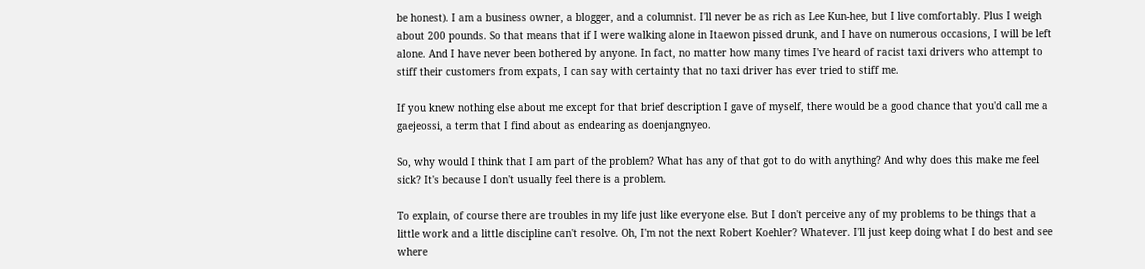be honest). I am a business owner, a blogger, and a columnist. I'll never be as rich as Lee Kun-hee, but I live comfortably. Plus I weigh about 200 pounds. So that means that if I were walking alone in Itaewon pissed drunk, and I have on numerous occasions, I will be left alone. And I have never been bothered by anyone. In fact, no matter how many times I've heard of racist taxi drivers who attempt to stiff their customers from expats, I can say with certainty that no taxi driver has ever tried to stiff me.

If you knew nothing else about me except for that brief description I gave of myself, there would be a good chance that you'd call me a gaejeossi, a term that I find about as endearing as doenjangnyeo.

So, why would I think that I am part of the problem? What has any of that got to do with anything? And why does this make me feel sick? It's because I don't usually feel there is a problem.

To explain, of course there are troubles in my life just like everyone else. But I don't perceive any of my problems to be things that a little work and a little discipline can't resolve. Oh, I'm not the next Robert Koehler? Whatever. I'll just keep doing what I do best and see where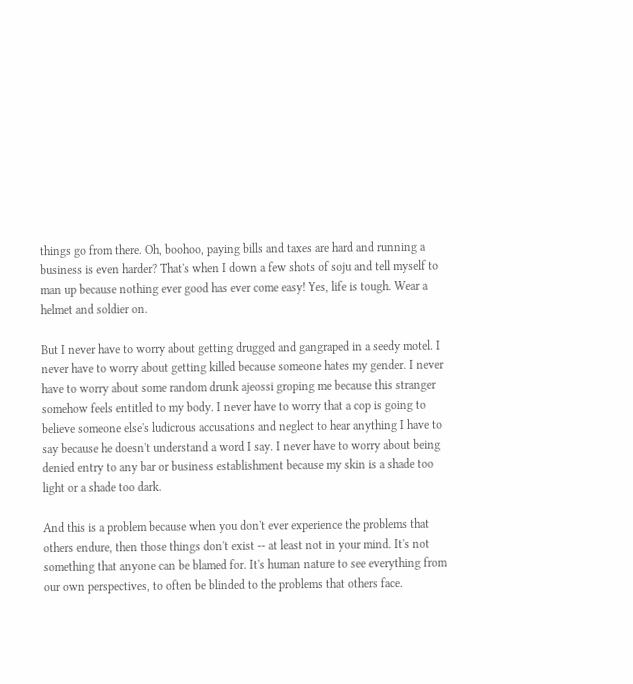things go from there. Oh, boohoo, paying bills and taxes are hard and running a business is even harder? That's when I down a few shots of soju and tell myself to man up because nothing ever good has ever come easy! Yes, life is tough. Wear a helmet and soldier on.

But I never have to worry about getting drugged and gangraped in a seedy motel. I never have to worry about getting killed because someone hates my gender. I never have to worry about some random drunk ajeossi groping me because this stranger somehow feels entitled to my body. I never have to worry that a cop is going to believe someone else's ludicrous accusations and neglect to hear anything I have to say because he doesn't understand a word I say. I never have to worry about being denied entry to any bar or business establishment because my skin is a shade too light or a shade too dark.

And this is a problem because when you don't ever experience the problems that others endure, then those things don't exist -- at least not in your mind. It's not something that anyone can be blamed for. It's human nature to see everything from our own perspectives, to often be blinded to the problems that others face.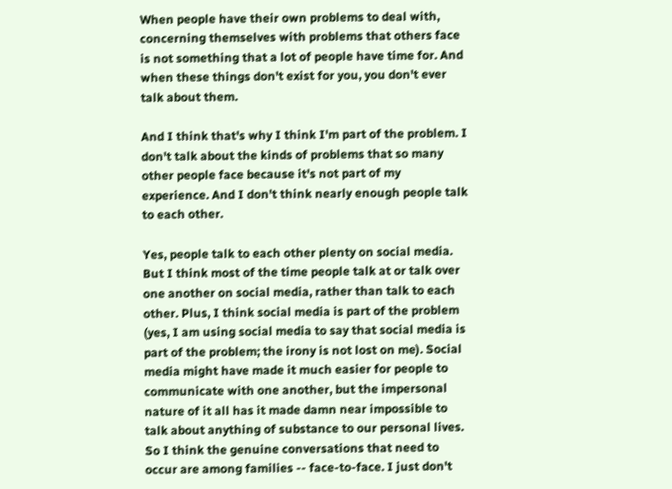When people have their own problems to deal with, concerning themselves with problems that others face is not something that a lot of people have time for. And when these things don't exist for you, you don't ever talk about them.

And I think that's why I think I'm part of the problem. I don't talk about the kinds of problems that so many other people face because it's not part of my experience. And I don't think nearly enough people talk to each other.

Yes, people talk to each other plenty on social media. But I think most of the time people talk at or talk over one another on social media, rather than talk to each other. Plus, I think social media is part of the problem (yes, I am using social media to say that social media is part of the problem; the irony is not lost on me). Social media might have made it much easier for people to communicate with one another, but the impersonal nature of it all has it made damn near impossible to talk about anything of substance to our personal lives. So I think the genuine conversations that need to occur are among families -- face-to-face. I just don't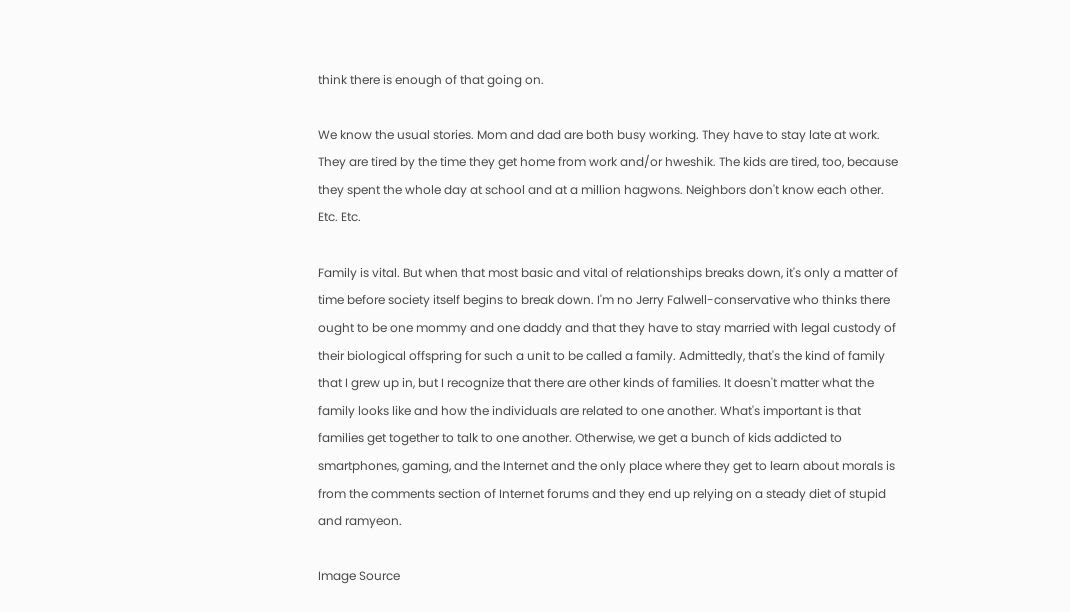think there is enough of that going on.

We know the usual stories. Mom and dad are both busy working. They have to stay late at work. They are tired by the time they get home from work and/or hweshik. The kids are tired, too, because they spent the whole day at school and at a million hagwons. Neighbors don't know each other. Etc. Etc.

Family is vital. But when that most basic and vital of relationships breaks down, it's only a matter of time before society itself begins to break down. I'm no Jerry Falwell-conservative who thinks there ought to be one mommy and one daddy and that they have to stay married with legal custody of their biological offspring for such a unit to be called a family. Admittedly, that's the kind of family that I grew up in, but I recognize that there are other kinds of families. It doesn't matter what the family looks like and how the individuals are related to one another. What's important is that families get together to talk to one another. Otherwise, we get a bunch of kids addicted to smartphones, gaming, and the Internet and the only place where they get to learn about morals is from the comments section of Internet forums and they end up relying on a steady diet of stupid and ramyeon.

Image Source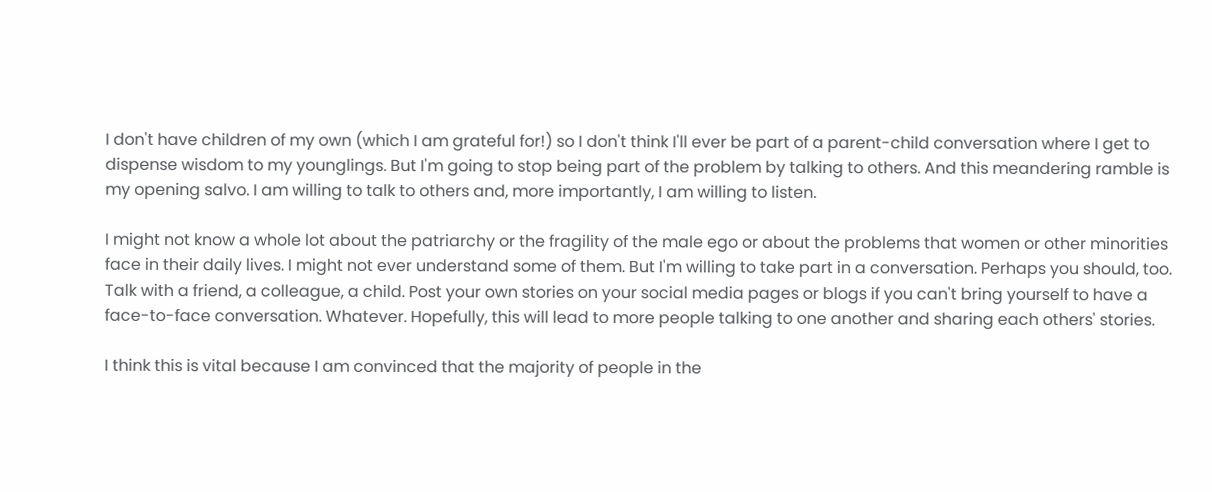I don't have children of my own (which I am grateful for!) so I don't think I'll ever be part of a parent-child conversation where I get to dispense wisdom to my younglings. But I'm going to stop being part of the problem by talking to others. And this meandering ramble is my opening salvo. I am willing to talk to others and, more importantly, I am willing to listen.

I might not know a whole lot about the patriarchy or the fragility of the male ego or about the problems that women or other minorities face in their daily lives. I might not ever understand some of them. But I'm willing to take part in a conversation. Perhaps you should, too. Talk with a friend, a colleague, a child. Post your own stories on your social media pages or blogs if you can't bring yourself to have a face-to-face conversation. Whatever. Hopefully, this will lead to more people talking to one another and sharing each others' stories.

I think this is vital because I am convinced that the majority of people in the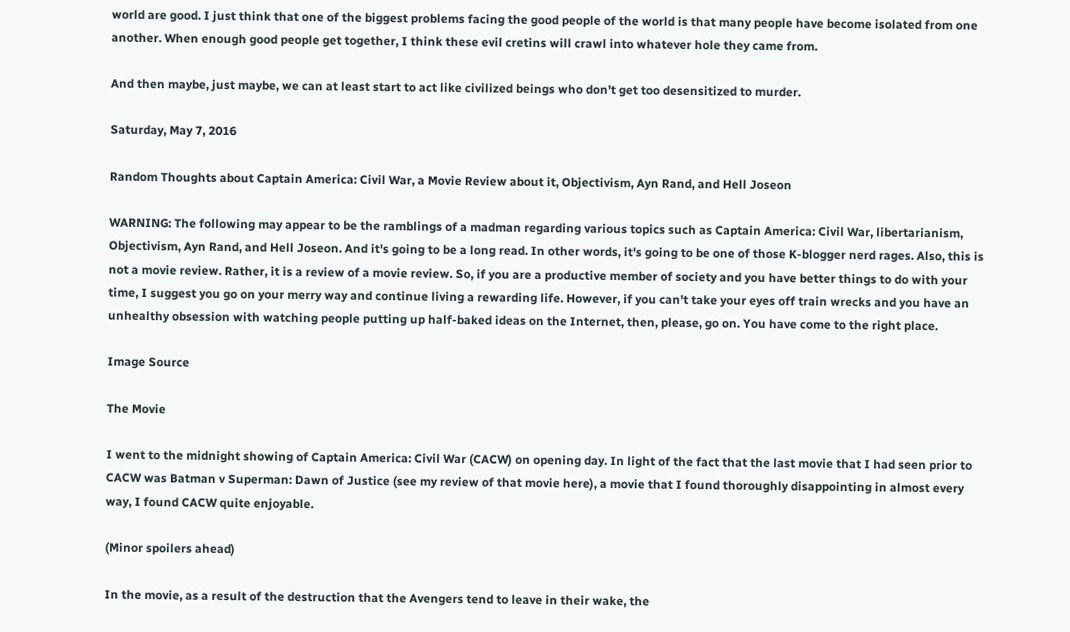world are good. I just think that one of the biggest problems facing the good people of the world is that many people have become isolated from one another. When enough good people get together, I think these evil cretins will crawl into whatever hole they came from.

And then maybe, just maybe, we can at least start to act like civilized beings who don't get too desensitized to murder.

Saturday, May 7, 2016

Random Thoughts about Captain America: Civil War, a Movie Review about it, Objectivism, Ayn Rand, and Hell Joseon

WARNING: The following may appear to be the ramblings of a madman regarding various topics such as Captain America: Civil War, libertarianism, Objectivism, Ayn Rand, and Hell Joseon. And it's going to be a long read. In other words, it's going to be one of those K-blogger nerd rages. Also, this is not a movie review. Rather, it is a review of a movie review. So, if you are a productive member of society and you have better things to do with your time, I suggest you go on your merry way and continue living a rewarding life. However, if you can't take your eyes off train wrecks and you have an unhealthy obsession with watching people putting up half-baked ideas on the Internet, then, please, go on. You have come to the right place.

Image Source

The Movie

I went to the midnight showing of Captain America: Civil War (CACW) on opening day. In light of the fact that the last movie that I had seen prior to CACW was Batman v Superman: Dawn of Justice (see my review of that movie here), a movie that I found thoroughly disappointing in almost every way, I found CACW quite enjoyable.

(Minor spoilers ahead)

In the movie, as a result of the destruction that the Avengers tend to leave in their wake, the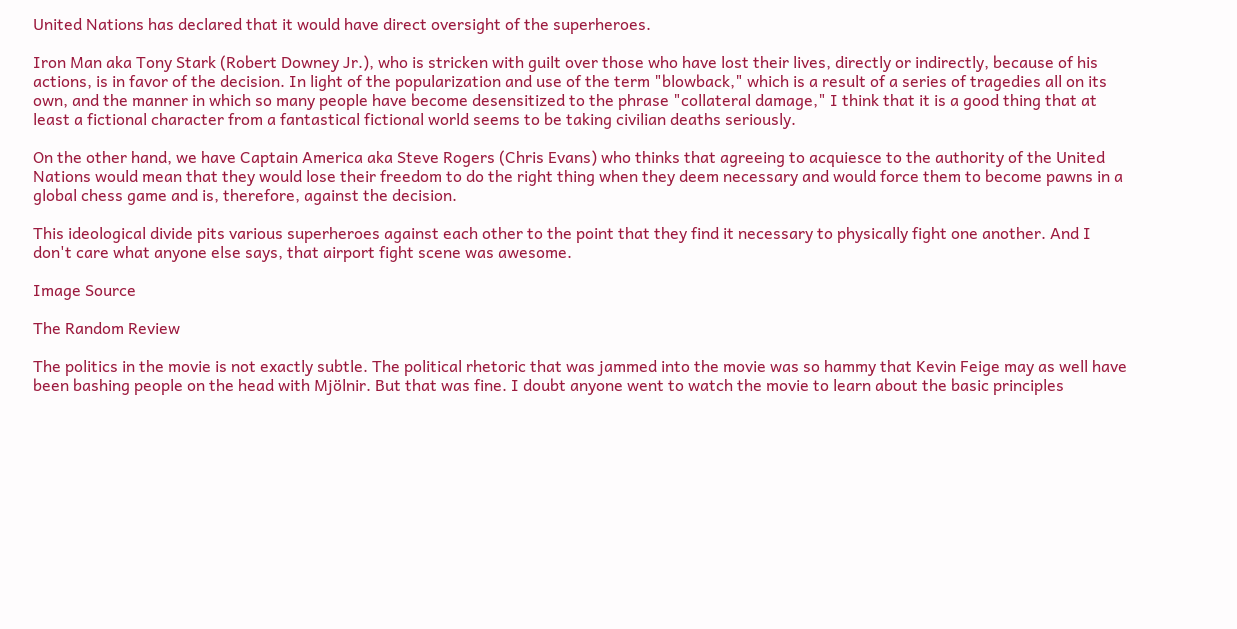United Nations has declared that it would have direct oversight of the superheroes.

Iron Man aka Tony Stark (Robert Downey Jr.), who is stricken with guilt over those who have lost their lives, directly or indirectly, because of his actions, is in favor of the decision. In light of the popularization and use of the term "blowback," which is a result of a series of tragedies all on its own, and the manner in which so many people have become desensitized to the phrase "collateral damage," I think that it is a good thing that at least a fictional character from a fantastical fictional world seems to be taking civilian deaths seriously.

On the other hand, we have Captain America aka Steve Rogers (Chris Evans) who thinks that agreeing to acquiesce to the authority of the United Nations would mean that they would lose their freedom to do the right thing when they deem necessary and would force them to become pawns in a global chess game and is, therefore, against the decision.

This ideological divide pits various superheroes against each other to the point that they find it necessary to physically fight one another. And I don't care what anyone else says, that airport fight scene was awesome.

Image Source

The Random Review

The politics in the movie is not exactly subtle. The political rhetoric that was jammed into the movie was so hammy that Kevin Feige may as well have been bashing people on the head with Mjölnir. But that was fine. I doubt anyone went to watch the movie to learn about the basic principles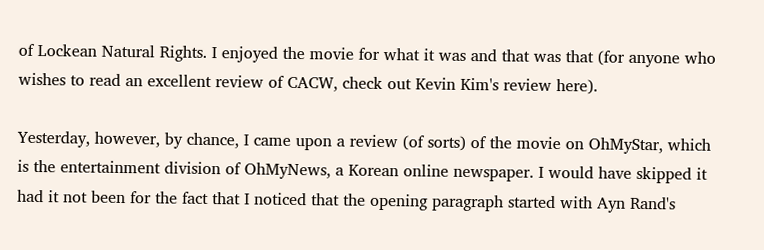of Lockean Natural Rights. I enjoyed the movie for what it was and that was that (for anyone who wishes to read an excellent review of CACW, check out Kevin Kim's review here).

Yesterday, however, by chance, I came upon a review (of sorts) of the movie on OhMyStar, which is the entertainment division of OhMyNews, a Korean online newspaper. I would have skipped it had it not been for the fact that I noticed that the opening paragraph started with Ayn Rand's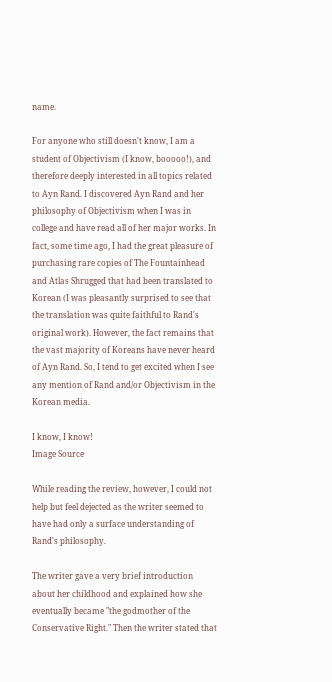name.

For anyone who still doesn't know, I am a student of Objectivism (I know, booooo!), and therefore deeply interested in all topics related to Ayn Rand. I discovered Ayn Rand and her philosophy of Objectivism when I was in college and have read all of her major works. In fact, some time ago, I had the great pleasure of purchasing rare copies of The Fountainhead and Atlas Shrugged that had been translated to Korean (I was pleasantly surprised to see that the translation was quite faithful to Rand's original work). However, the fact remains that the vast majority of Koreans have never heard of Ayn Rand. So, I tend to get excited when I see any mention of Rand and/or Objectivism in the Korean media.

I know, I know!
Image Source

While reading the review, however, I could not help but feel dejected as the writer seemed to have had only a surface understanding of Rand's philosophy.

The writer gave a very brief introduction about her childhood and explained how she eventually became "the godmother of the Conservative Right." Then the writer stated that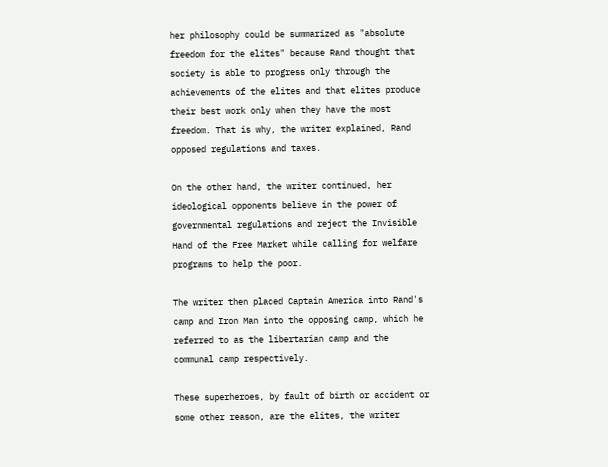her philosophy could be summarized as "absolute freedom for the elites" because Rand thought that society is able to progress only through the achievements of the elites and that elites produce their best work only when they have the most freedom. That is why, the writer explained, Rand opposed regulations and taxes.

On the other hand, the writer continued, her ideological opponents believe in the power of governmental regulations and reject the Invisible Hand of the Free Market while calling for welfare programs to help the poor.

The writer then placed Captain America into Rand's camp and Iron Man into the opposing camp, which he referred to as the libertarian camp and the communal camp respectively.

These superheroes, by fault of birth or accident or some other reason, are the elites, the writer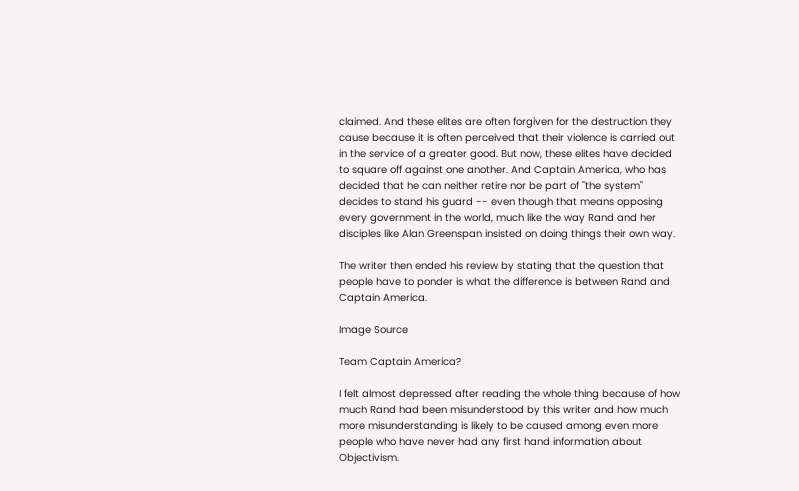claimed. And these elites are often forgiven for the destruction they cause because it is often perceived that their violence is carried out in the service of a greater good. But now, these elites have decided to square off against one another. And Captain America, who has decided that he can neither retire nor be part of "the system" decides to stand his guard -- even though that means opposing every government in the world, much like the way Rand and her disciples like Alan Greenspan insisted on doing things their own way.

The writer then ended his review by stating that the question that people have to ponder is what the difference is between Rand and Captain America.

Image Source

Team Captain America?

I felt almost depressed after reading the whole thing because of how much Rand had been misunderstood by this writer and how much more misunderstanding is likely to be caused among even more people who have never had any first hand information about Objectivism.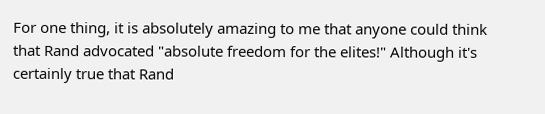For one thing, it is absolutely amazing to me that anyone could think that Rand advocated "absolute freedom for the elites!" Although it's certainly true that Rand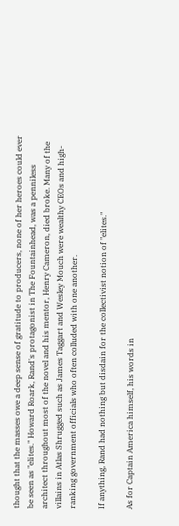thought that the masses owe a deep sense of gratitude to producers, none of her heroes could ever be seen as "elites." Howard Roark, Rand's protagonist in The Fountainhead, was a penniless architect throughout most of the novel and his mentor, Henry Cameron, died broke. Many of the villains in Atlas Shrugged such as James Taggart and Wesley Mouch were wealthy CEOs and high-ranking government officials who often colluded with one another.

If anything, Rand had nothing but disdain for the collectivist notion of "elites."

As for Captain America himself, his words in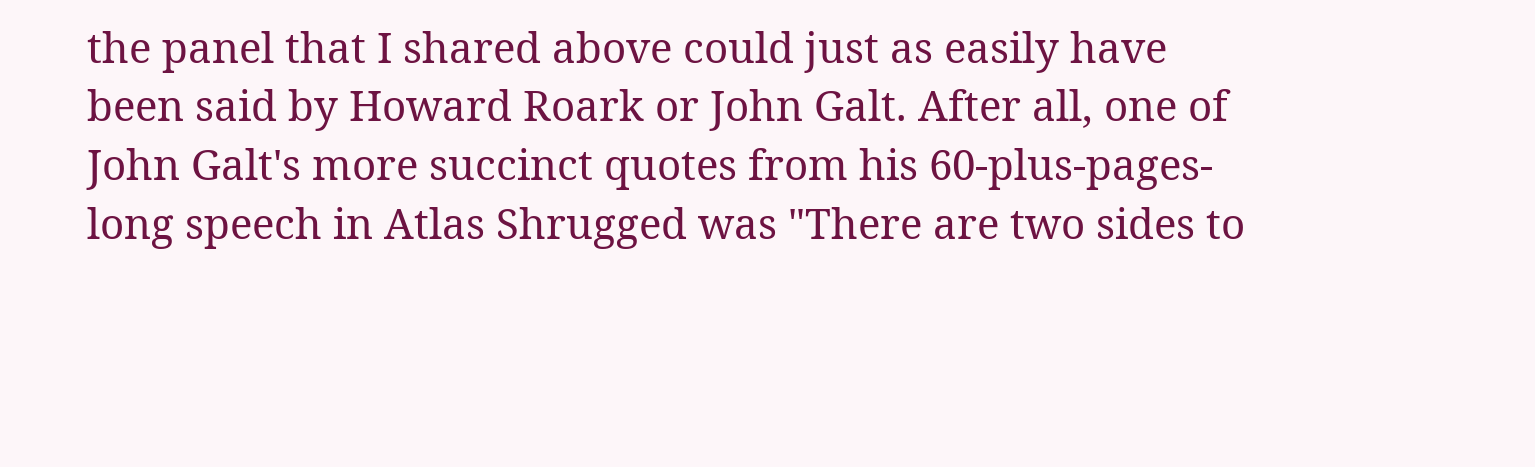the panel that I shared above could just as easily have been said by Howard Roark or John Galt. After all, one of John Galt's more succinct quotes from his 60-plus-pages-long speech in Atlas Shrugged was "There are two sides to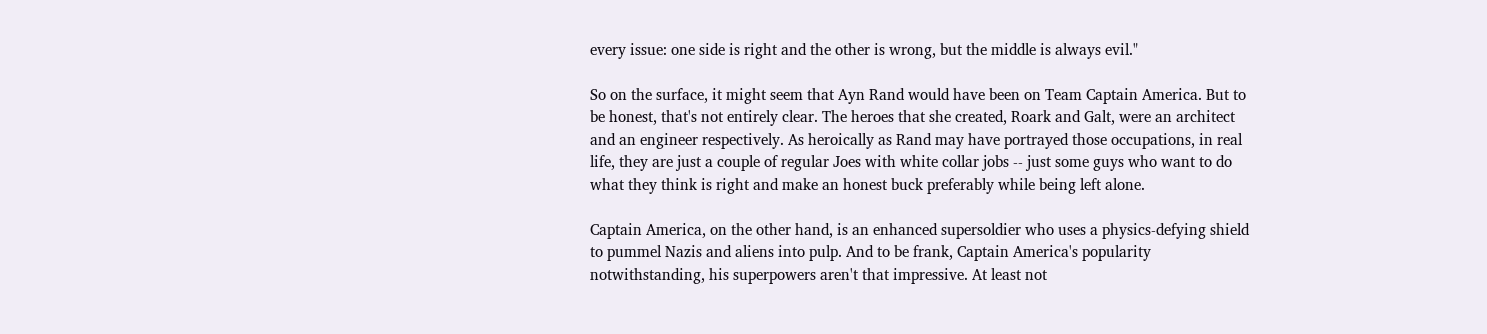every issue: one side is right and the other is wrong, but the middle is always evil."

So on the surface, it might seem that Ayn Rand would have been on Team Captain America. But to be honest, that's not entirely clear. The heroes that she created, Roark and Galt, were an architect and an engineer respectively. As heroically as Rand may have portrayed those occupations, in real life, they are just a couple of regular Joes with white collar jobs -- just some guys who want to do what they think is right and make an honest buck preferably while being left alone.

Captain America, on the other hand, is an enhanced supersoldier who uses a physics-defying shield to pummel Nazis and aliens into pulp. And to be frank, Captain America's popularity notwithstanding, his superpowers aren't that impressive. At least not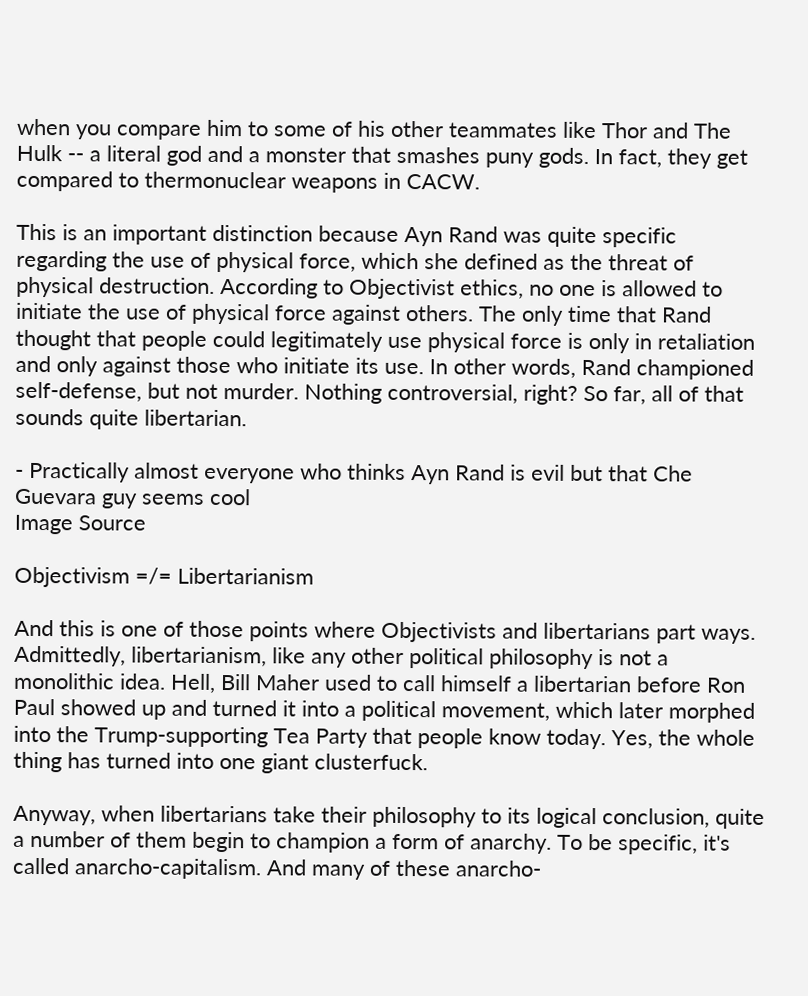when you compare him to some of his other teammates like Thor and The Hulk -- a literal god and a monster that smashes puny gods. In fact, they get compared to thermonuclear weapons in CACW.

This is an important distinction because Ayn Rand was quite specific regarding the use of physical force, which she defined as the threat of physical destruction. According to Objectivist ethics, no one is allowed to initiate the use of physical force against others. The only time that Rand thought that people could legitimately use physical force is only in retaliation and only against those who initiate its use. In other words, Rand championed self-defense, but not murder. Nothing controversial, right? So far, all of that sounds quite libertarian.

- Practically almost everyone who thinks Ayn Rand is evil but that Che Guevara guy seems cool
Image Source

Objectivism =/= Libertarianism

And this is one of those points where Objectivists and libertarians part ways. Admittedly, libertarianism, like any other political philosophy is not a monolithic idea. Hell, Bill Maher used to call himself a libertarian before Ron Paul showed up and turned it into a political movement, which later morphed into the Trump-supporting Tea Party that people know today. Yes, the whole thing has turned into one giant clusterfuck.

Anyway, when libertarians take their philosophy to its logical conclusion, quite a number of them begin to champion a form of anarchy. To be specific, it's called anarcho-capitalism. And many of these anarcho-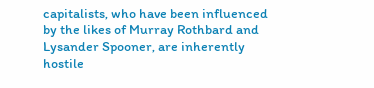capitalists, who have been influenced by the likes of Murray Rothbard and Lysander Spooner, are inherently hostile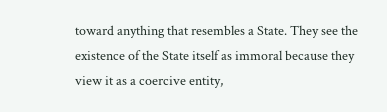toward anything that resembles a State. They see the existence of the State itself as immoral because they view it as a coercive entity,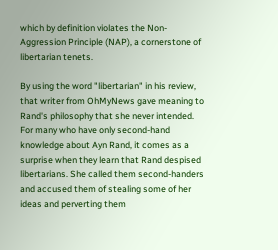which by definition violates the Non-Aggression Principle (NAP), a cornerstone of libertarian tenets.

By using the word "libertarian" in his review, that writer from OhMyNews gave meaning to Rand's philosophy that she never intended. For many who have only second-hand knowledge about Ayn Rand, it comes as a surprise when they learn that Rand despised libertarians. She called them second-handers and accused them of stealing some of her ideas and perverting them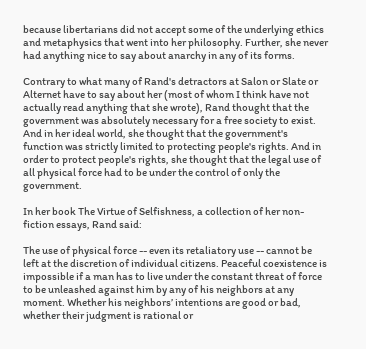because libertarians did not accept some of the underlying ethics and metaphysics that went into her philosophy. Further, she never had anything nice to say about anarchy in any of its forms.

Contrary to what many of Rand's detractors at Salon or Slate or Alternet have to say about her (most of whom I think have not actually read anything that she wrote), Rand thought that the government was absolutely necessary for a free society to exist. And in her ideal world, she thought that the government's function was strictly limited to protecting people's rights. And in order to protect people's rights, she thought that the legal use of all physical force had to be under the control of only the government.

In her book The Virtue of Selfishness, a collection of her non-fiction essays, Rand said:

The use of physical force -- even its retaliatory use -- cannot be left at the discretion of individual citizens. Peaceful coexistence is impossible if a man has to live under the constant threat of force to be unleashed against him by any of his neighbors at any moment. Whether his neighbors’ intentions are good or bad, whether their judgment is rational or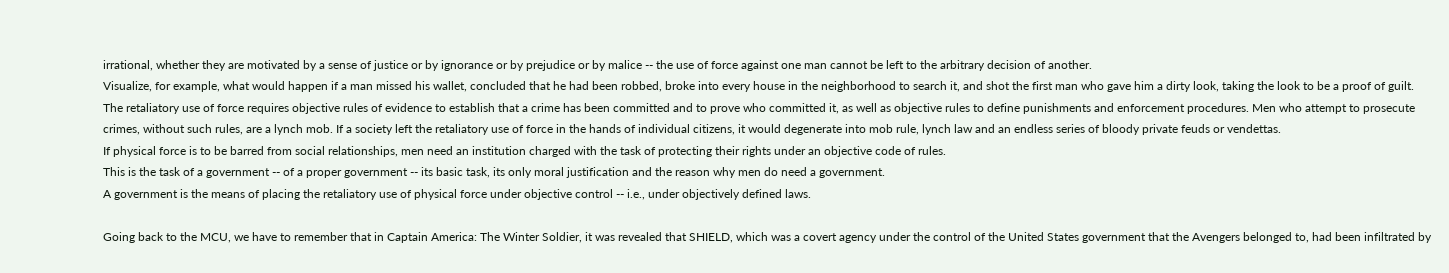irrational, whether they are motivated by a sense of justice or by ignorance or by prejudice or by malice -- the use of force against one man cannot be left to the arbitrary decision of another.
Visualize, for example, what would happen if a man missed his wallet, concluded that he had been robbed, broke into every house in the neighborhood to search it, and shot the first man who gave him a dirty look, taking the look to be a proof of guilt.
The retaliatory use of force requires objective rules of evidence to establish that a crime has been committed and to prove who committed it, as well as objective rules to define punishments and enforcement procedures. Men who attempt to prosecute crimes, without such rules, are a lynch mob. If a society left the retaliatory use of force in the hands of individual citizens, it would degenerate into mob rule, lynch law and an endless series of bloody private feuds or vendettas.
If physical force is to be barred from social relationships, men need an institution charged with the task of protecting their rights under an objective code of rules.
This is the task of a government -- of a proper government -- its basic task, its only moral justification and the reason why men do need a government.
A government is the means of placing the retaliatory use of physical force under objective control -- i.e., under objectively defined laws.

Going back to the MCU, we have to remember that in Captain America: The Winter Soldier, it was revealed that SHIELD, which was a covert agency under the control of the United States government that the Avengers belonged to, had been infiltrated by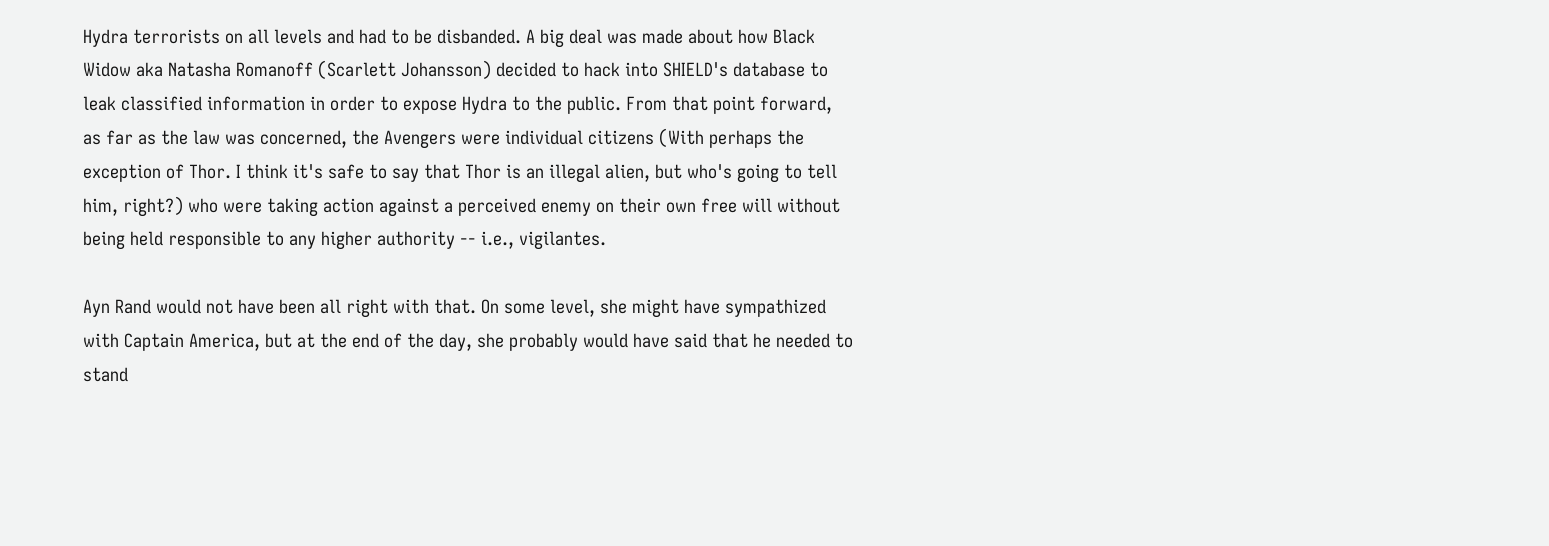Hydra terrorists on all levels and had to be disbanded. A big deal was made about how Black Widow aka Natasha Romanoff (Scarlett Johansson) decided to hack into SHIELD's database to leak classified information in order to expose Hydra to the public. From that point forward, as far as the law was concerned, the Avengers were individual citizens (With perhaps the exception of Thor. I think it's safe to say that Thor is an illegal alien, but who's going to tell him, right?) who were taking action against a perceived enemy on their own free will without being held responsible to any higher authority -- i.e., vigilantes.

Ayn Rand would not have been all right with that. On some level, she might have sympathized with Captain America, but at the end of the day, she probably would have said that he needed to stand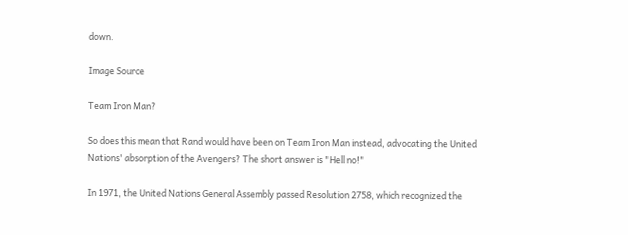down.

Image Source

Team Iron Man?

So does this mean that Rand would have been on Team Iron Man instead, advocating the United Nations' absorption of the Avengers? The short answer is "Hell no!"

In 1971, the United Nations General Assembly passed Resolution 2758, which recognized the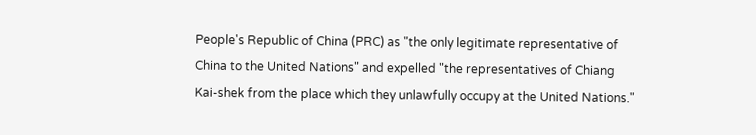People's Republic of China (PRC) as "the only legitimate representative of China to the United Nations" and expelled "the representatives of Chiang Kai-shek from the place which they unlawfully occupy at the United Nations."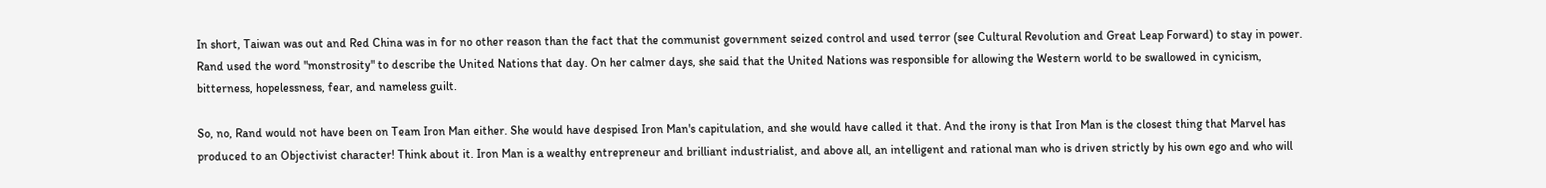In short, Taiwan was out and Red China was in for no other reason than the fact that the communist government seized control and used terror (see Cultural Revolution and Great Leap Forward) to stay in power. Rand used the word "monstrosity" to describe the United Nations that day. On her calmer days, she said that the United Nations was responsible for allowing the Western world to be swallowed in cynicism, bitterness, hopelessness, fear, and nameless guilt.

So, no, Rand would not have been on Team Iron Man either. She would have despised Iron Man's capitulation, and she would have called it that. And the irony is that Iron Man is the closest thing that Marvel has produced to an Objectivist character! Think about it. Iron Man is a wealthy entrepreneur and brilliant industrialist, and above all, an intelligent and rational man who is driven strictly by his own ego and who will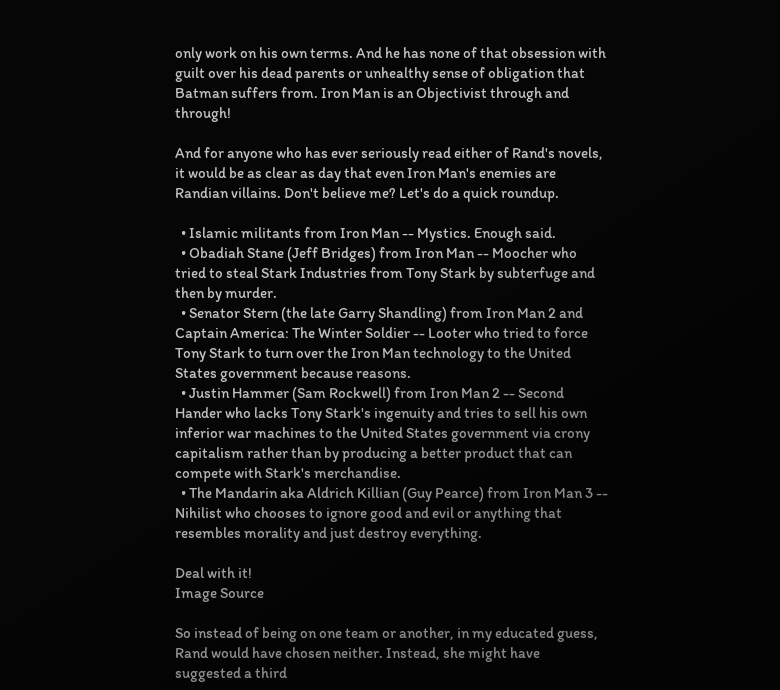only work on his own terms. And he has none of that obsession with guilt over his dead parents or unhealthy sense of obligation that Batman suffers from. Iron Man is an Objectivist through and through!

And for anyone who has ever seriously read either of Rand's novels, it would be as clear as day that even Iron Man's enemies are Randian villains. Don't believe me? Let's do a quick roundup.

  • Islamic militants from Iron Man -- Mystics. Enough said.
  • Obadiah Stane (Jeff Bridges) from Iron Man -- Moocher who tried to steal Stark Industries from Tony Stark by subterfuge and then by murder.
  • Senator Stern (the late Garry Shandling) from Iron Man 2 and Captain America: The Winter Soldier -- Looter who tried to force Tony Stark to turn over the Iron Man technology to the United States government because reasons.
  • Justin Hammer (Sam Rockwell) from Iron Man 2 -- Second Hander who lacks Tony Stark's ingenuity and tries to sell his own inferior war machines to the United States government via crony capitalism rather than by producing a better product that can compete with Stark's merchandise.
  • The Mandarin aka Aldrich Killian (Guy Pearce) from Iron Man 3 -- Nihilist who chooses to ignore good and evil or anything that resembles morality and just destroy everything.

Deal with it!
Image Source

So instead of being on one team or another, in my educated guess, Rand would have chosen neither. Instead, she might have suggested a third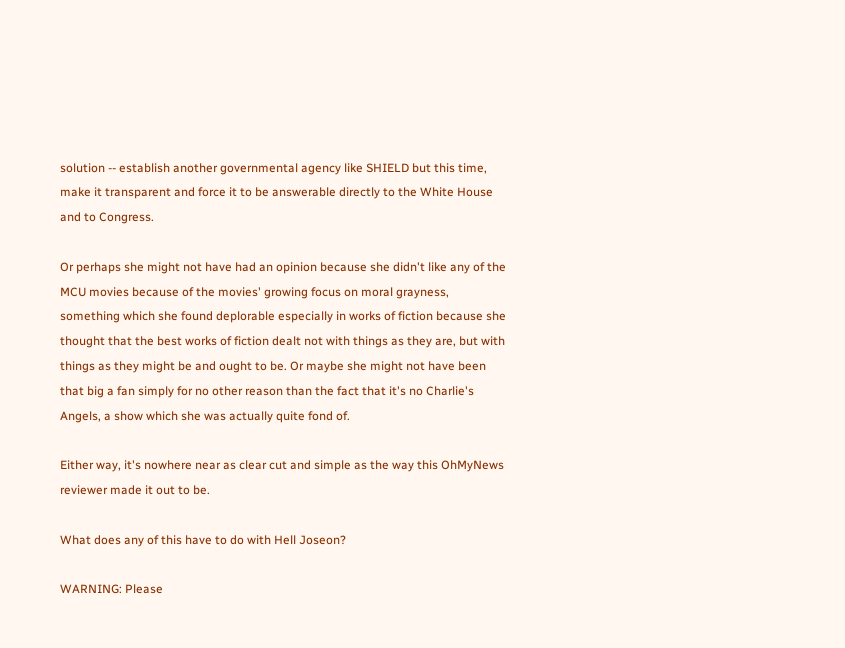solution -- establish another governmental agency like SHIELD but this time, make it transparent and force it to be answerable directly to the White House and to Congress.

Or perhaps she might not have had an opinion because she didn't like any of the MCU movies because of the movies' growing focus on moral grayness, something which she found deplorable especially in works of fiction because she thought that the best works of fiction dealt not with things as they are, but with things as they might be and ought to be. Or maybe she might not have been that big a fan simply for no other reason than the fact that it's no Charlie's Angels, a show which she was actually quite fond of.

Either way, it's nowhere near as clear cut and simple as the way this OhMyNews reviewer made it out to be.

What does any of this have to do with Hell Joseon?

WARNING: Please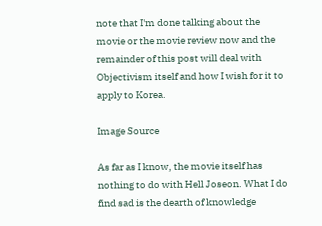note that I'm done talking about the movie or the movie review now and the remainder of this post will deal with Objectivism itself and how I wish for it to apply to Korea.

Image Source

As far as I know, the movie itself has nothing to do with Hell Joseon. What I do find sad is the dearth of knowledge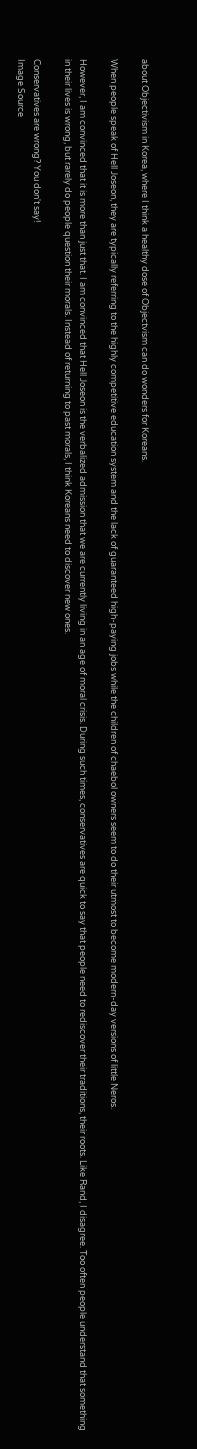about Objectivism in Korea, where I think a healthy dose of Objectvism can do wonders for Koreans.

When people speak of Hell Joseon, they are typically referring to the highly competitive education system and the lack of guaranteed high-paying jobs while the children of chaebol owners seem to do their utmost to become modern-day versions of little Neros.

However, I am convinced that it is more than just that. I am convinced that Hell Joseon is the verbalized admission that we are currently living in an age of moral crisis. During such times, conservatives are quick to say that people need to rediscover their traditions, their roots. Like Rand, I disagree. Too often people understand that something in their lives is wrong, but rarely do people question their morals. Instead of returning to past morals, I think Koreans need to discover new ones.

Conservatives are wrong? You don't say!
Image Source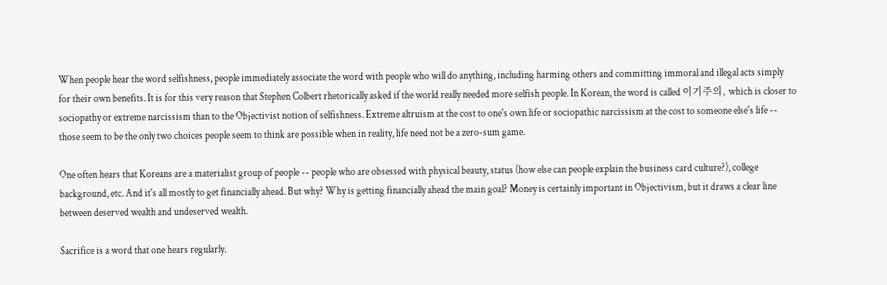When people hear the word selfishness, people immediately associate the word with people who will do anything, including harming others and committing immoral and illegal acts simply for their own benefits. It is for this very reason that Stephen Colbert rhetorically asked if the world really needed more selfish people. In Korean, the word is called 이기주의, which is closer to sociopathy or extreme narcissism than to the Objectivist notion of selfishness. Extreme altruism at the cost to one's own life or sociopathic narcissism at the cost to someone else's life -- those seem to be the only two choices people seem to think are possible when in reality, life need not be a zero-sum game.

One often hears that Koreans are a materialist group of people -- people who are obsessed with physical beauty, status (how else can people explain the business card culture?), college background, etc. And it's all mostly to get financially ahead. But why? Why is getting financially ahead the main goal? Money is certainly important in Objectivism, but it draws a clear line between deserved wealth and undeserved wealth.

Sacrifice is a word that one hears regularly.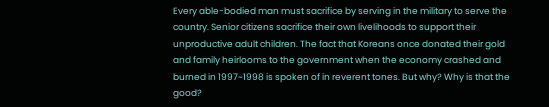Every able-bodied man must sacrifice by serving in the military to serve the country. Senior citizens sacrifice their own livelihoods to support their unproductive adult children. The fact that Koreans once donated their gold and family heirlooms to the government when the economy crashed and burned in 1997~1998 is spoken of in reverent tones. But why? Why is that the good?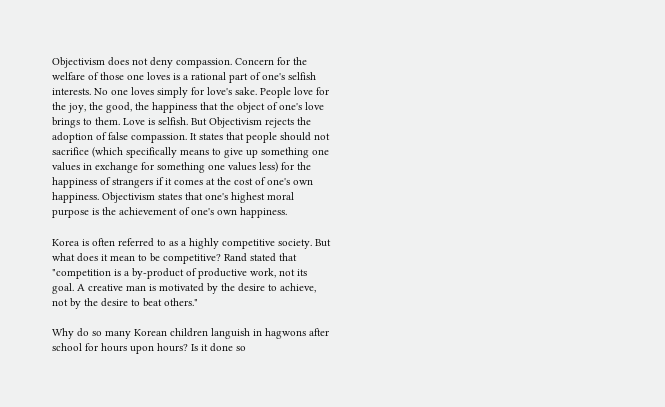Objectivism does not deny compassion. Concern for the welfare of those one loves is a rational part of one's selfish interests. No one loves simply for love's sake. People love for the joy, the good, the happiness that the object of one's love brings to them. Love is selfish. But Objectivism rejects the adoption of false compassion. It states that people should not sacrifice (which specifically means to give up something one values in exchange for something one values less) for the happiness of strangers if it comes at the cost of one's own happiness. Objectivism states that one's highest moral purpose is the achievement of one's own happiness.

Korea is often referred to as a highly competitive society. But what does it mean to be competitive? Rand stated that "competition is a by-product of productive work, not its goal. A creative man is motivated by the desire to achieve, not by the desire to beat others."

Why do so many Korean children languish in hagwons after school for hours upon hours? Is it done so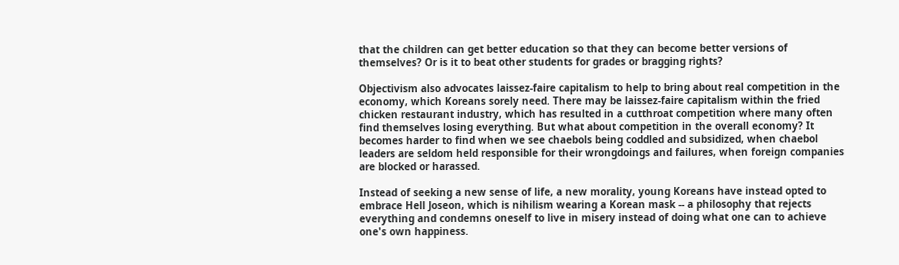that the children can get better education so that they can become better versions of themselves? Or is it to beat other students for grades or bragging rights?

Objectivism also advocates laissez-faire capitalism to help to bring about real competition in the economy, which Koreans sorely need. There may be laissez-faire capitalism within the fried chicken restaurant industry, which has resulted in a cutthroat competition where many often find themselves losing everything. But what about competition in the overall economy? It becomes harder to find when we see chaebols being coddled and subsidized, when chaebol leaders are seldom held responsible for their wrongdoings and failures, when foreign companies are blocked or harassed.

Instead of seeking a new sense of life, a new morality, young Koreans have instead opted to embrace Hell Joseon, which is nihilism wearing a Korean mask -- a philosophy that rejects everything and condemns oneself to live in misery instead of doing what one can to achieve one's own happiness.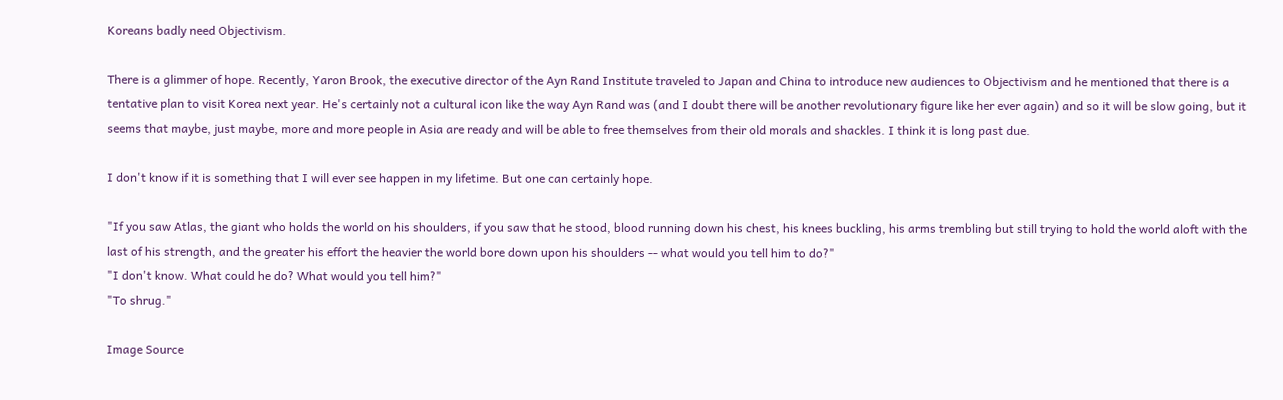Koreans badly need Objectivism.

There is a glimmer of hope. Recently, Yaron Brook, the executive director of the Ayn Rand Institute traveled to Japan and China to introduce new audiences to Objectivism and he mentioned that there is a tentative plan to visit Korea next year. He's certainly not a cultural icon like the way Ayn Rand was (and I doubt there will be another revolutionary figure like her ever again) and so it will be slow going, but it seems that maybe, just maybe, more and more people in Asia are ready and will be able to free themselves from their old morals and shackles. I think it is long past due.

I don't know if it is something that I will ever see happen in my lifetime. But one can certainly hope.

"If you saw Atlas, the giant who holds the world on his shoulders, if you saw that he stood, blood running down his chest, his knees buckling, his arms trembling but still trying to hold the world aloft with the last of his strength, and the greater his effort the heavier the world bore down upon his shoulders -- what would you tell him to do?"
"I don't know. What could he do? What would you tell him?"
"To shrug."

Image Source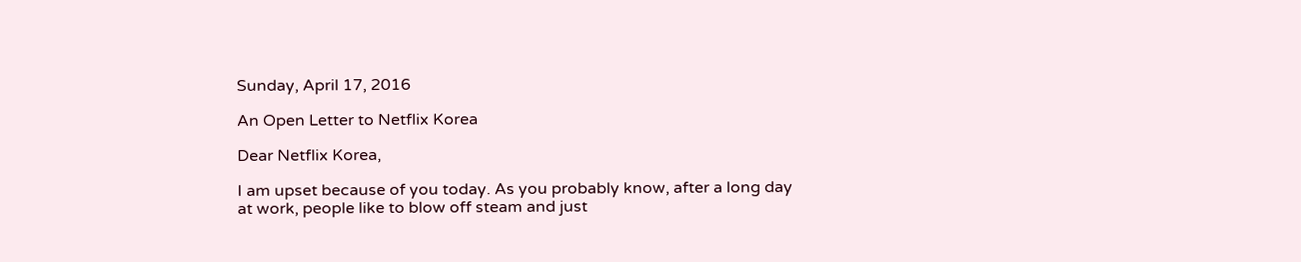Sunday, April 17, 2016

An Open Letter to Netflix Korea

Dear Netflix Korea,

I am upset because of you today. As you probably know, after a long day at work, people like to blow off steam and just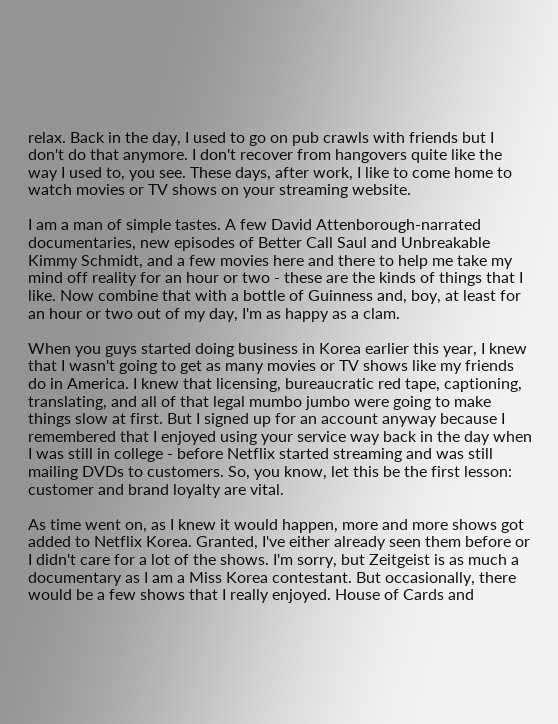relax. Back in the day, I used to go on pub crawls with friends but I don't do that anymore. I don't recover from hangovers quite like the way I used to, you see. These days, after work, I like to come home to watch movies or TV shows on your streaming website.

I am a man of simple tastes. A few David Attenborough-narrated documentaries, new episodes of Better Call Saul and Unbreakable Kimmy Schmidt, and a few movies here and there to help me take my mind off reality for an hour or two - these are the kinds of things that I like. Now combine that with a bottle of Guinness and, boy, at least for an hour or two out of my day, I'm as happy as a clam.

When you guys started doing business in Korea earlier this year, I knew that I wasn't going to get as many movies or TV shows like my friends do in America. I knew that licensing, bureaucratic red tape, captioning, translating, and all of that legal mumbo jumbo were going to make things slow at first. But I signed up for an account anyway because I remembered that I enjoyed using your service way back in the day when I was still in college - before Netflix started streaming and was still mailing DVDs to customers. So, you know, let this be the first lesson: customer and brand loyalty are vital.

As time went on, as I knew it would happen, more and more shows got added to Netflix Korea. Granted, I've either already seen them before or I didn't care for a lot of the shows. I'm sorry, but Zeitgeist is as much a documentary as I am a Miss Korea contestant. But occasionally, there would be a few shows that I really enjoyed. House of Cards and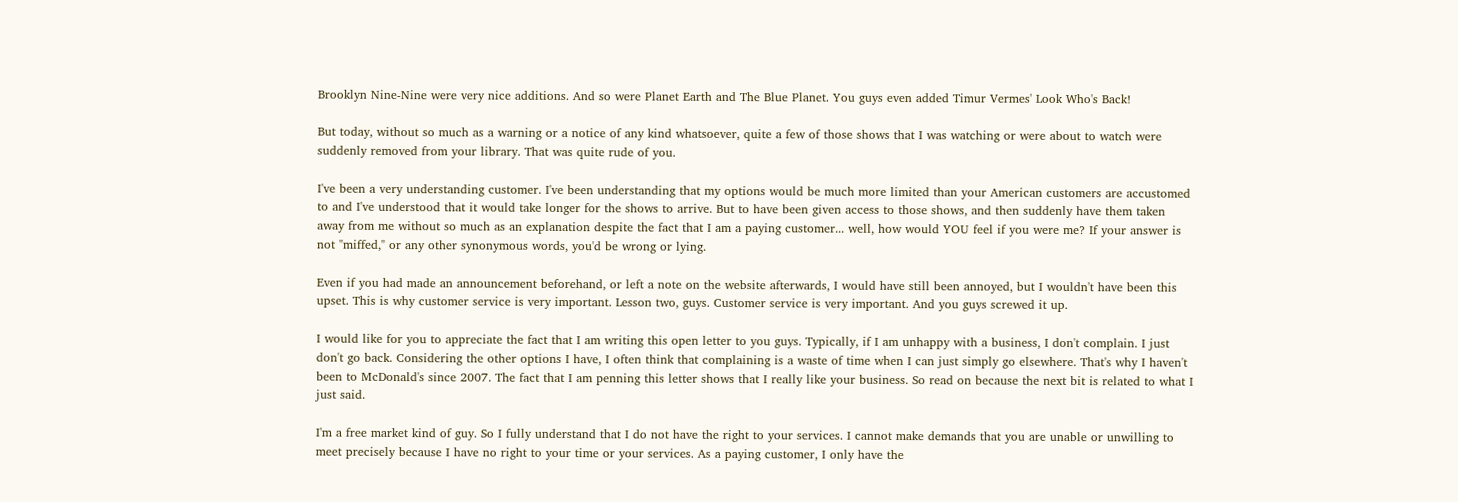Brooklyn Nine-Nine were very nice additions. And so were Planet Earth and The Blue Planet. You guys even added Timur Vermes' Look Who's Back!

But today, without so much as a warning or a notice of any kind whatsoever, quite a few of those shows that I was watching or were about to watch were suddenly removed from your library. That was quite rude of you.

I've been a very understanding customer. I've been understanding that my options would be much more limited than your American customers are accustomed to and I've understood that it would take longer for the shows to arrive. But to have been given access to those shows, and then suddenly have them taken away from me without so much as an explanation despite the fact that I am a paying customer... well, how would YOU feel if you were me? If your answer is not "miffed," or any other synonymous words, you'd be wrong or lying.

Even if you had made an announcement beforehand, or left a note on the website afterwards, I would have still been annoyed, but I wouldn't have been this upset. This is why customer service is very important. Lesson two, guys. Customer service is very important. And you guys screwed it up.

I would like for you to appreciate the fact that I am writing this open letter to you guys. Typically, if I am unhappy with a business, I don't complain. I just don't go back. Considering the other options I have, I often think that complaining is a waste of time when I can just simply go elsewhere. That's why I haven't been to McDonald's since 2007. The fact that I am penning this letter shows that I really like your business. So read on because the next bit is related to what I just said.

I'm a free market kind of guy. So I fully understand that I do not have the right to your services. I cannot make demands that you are unable or unwilling to meet precisely because I have no right to your time or your services. As a paying customer, I only have the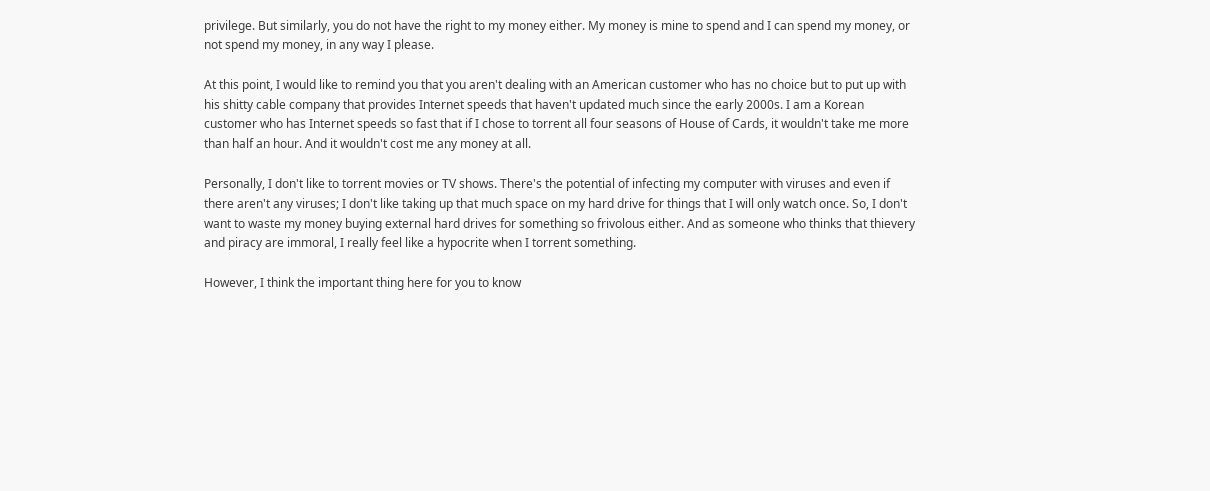privilege. But similarly, you do not have the right to my money either. My money is mine to spend and I can spend my money, or not spend my money, in any way I please.

At this point, I would like to remind you that you aren't dealing with an American customer who has no choice but to put up with his shitty cable company that provides Internet speeds that haven't updated much since the early 2000s. I am a Korean customer who has Internet speeds so fast that if I chose to torrent all four seasons of House of Cards, it wouldn't take me more than half an hour. And it wouldn't cost me any money at all.

Personally, I don't like to torrent movies or TV shows. There's the potential of infecting my computer with viruses and even if there aren't any viruses; I don't like taking up that much space on my hard drive for things that I will only watch once. So, I don't want to waste my money buying external hard drives for something so frivolous either. And as someone who thinks that thievery and piracy are immoral, I really feel like a hypocrite when I torrent something.

However, I think the important thing here for you to know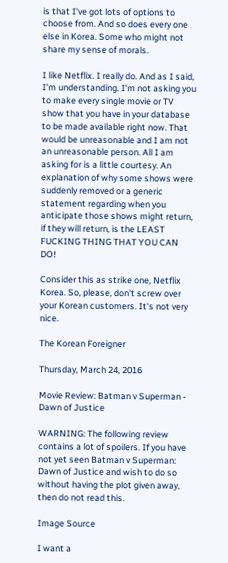is that I've got lots of options to choose from. And so does every one else in Korea. Some who might not share my sense of morals.

I like Netflix. I really do. And as I said, I'm understanding. I'm not asking you to make every single movie or TV show that you have in your database to be made available right now. That would be unreasonable and I am not an unreasonable person. All I am asking for is a little courtesy. An explanation of why some shows were suddenly removed or a generic statement regarding when you anticipate those shows might return, if they will return, is the LEAST FUCKING THING THAT YOU CAN DO!

Consider this as strike one, Netflix Korea. So, please, don't screw over your Korean customers. It's not very nice.

The Korean Foreigner

Thursday, March 24, 2016

Movie Review: Batman v Superman - Dawn of Justice

WARNING: The following review contains a lot of spoilers. If you have not yet seen Batman v Superman: Dawn of Justice and wish to do so without having the plot given away, then do not read this.

Image Source

I want a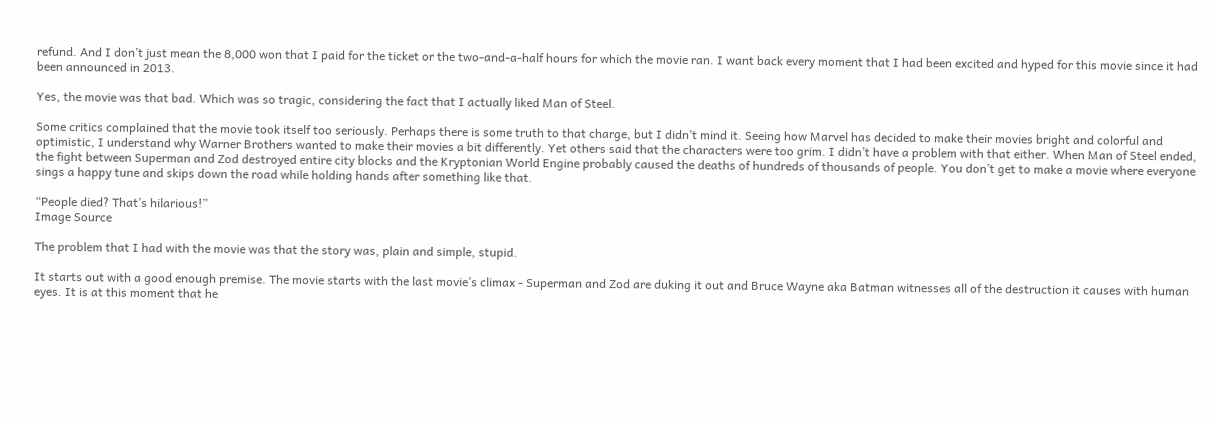refund. And I don’t just mean the 8,000 won that I paid for the ticket or the two-and-a-half hours for which the movie ran. I want back every moment that I had been excited and hyped for this movie since it had been announced in 2013.

Yes, the movie was that bad. Which was so tragic, considering the fact that I actually liked Man of Steel.

Some critics complained that the movie took itself too seriously. Perhaps there is some truth to that charge, but I didn’t mind it. Seeing how Marvel has decided to make their movies bright and colorful and optimistic, I understand why Warner Brothers wanted to make their movies a bit differently. Yet others said that the characters were too grim. I didn’t have a problem with that either. When Man of Steel ended, the fight between Superman and Zod destroyed entire city blocks and the Kryptonian World Engine probably caused the deaths of hundreds of thousands of people. You don’t get to make a movie where everyone sings a happy tune and skips down the road while holding hands after something like that.

“People died? That’s hilarious!”
Image Source

The problem that I had with the movie was that the story was, plain and simple, stupid.

It starts out with a good enough premise. The movie starts with the last movie’s climax - Superman and Zod are duking it out and Bruce Wayne aka Batman witnesses all of the destruction it causes with human eyes. It is at this moment that he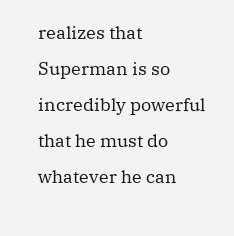realizes that Superman is so incredibly powerful that he must do whatever he can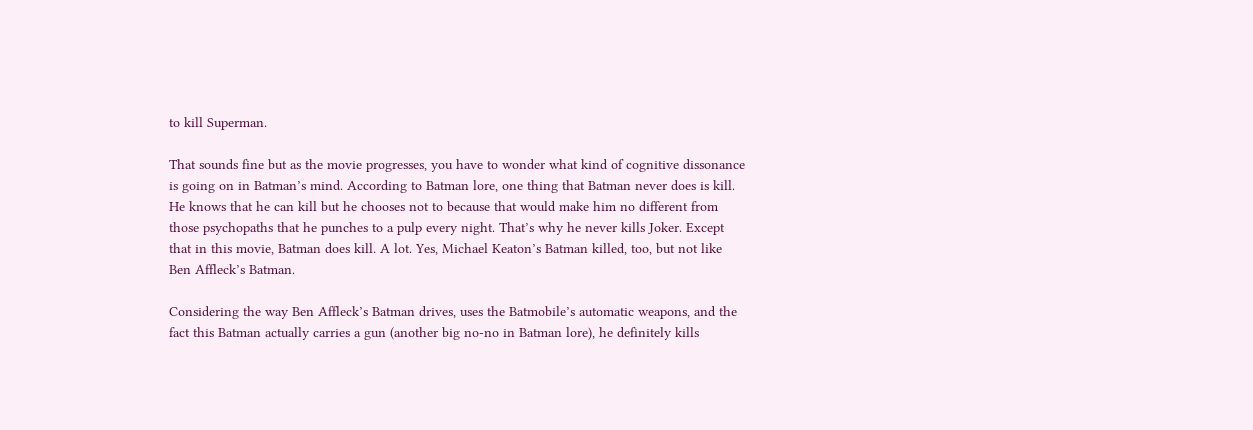to kill Superman.

That sounds fine but as the movie progresses, you have to wonder what kind of cognitive dissonance is going on in Batman’s mind. According to Batman lore, one thing that Batman never does is kill. He knows that he can kill but he chooses not to because that would make him no different from those psychopaths that he punches to a pulp every night. That’s why he never kills Joker. Except that in this movie, Batman does kill. A lot. Yes, Michael Keaton’s Batman killed, too, but not like Ben Affleck’s Batman.

Considering the way Ben Affleck’s Batman drives, uses the Batmobile’s automatic weapons, and the fact this Batman actually carries a gun (another big no-no in Batman lore), he definitely kills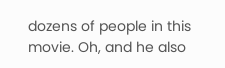dozens of people in this movie. Oh, and he also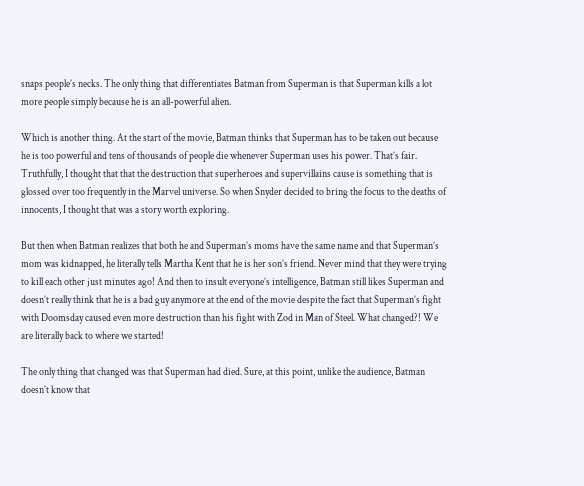snaps people’s necks. The only thing that differentiates Batman from Superman is that Superman kills a lot more people simply because he is an all-powerful alien.

Which is another thing. At the start of the movie, Batman thinks that Superman has to be taken out because he is too powerful and tens of thousands of people die whenever Superman uses his power. That’s fair. Truthfully, I thought that that the destruction that superheroes and supervillains cause is something that is glossed over too frequently in the Marvel universe. So when Snyder decided to bring the focus to the deaths of innocents, I thought that was a story worth exploring.

But then when Batman realizes that both he and Superman’s moms have the same name and that Superman’s mom was kidnapped, he literally tells Martha Kent that he is her son’s friend. Never mind that they were trying to kill each other just minutes ago! And then to insult everyone’s intelligence, Batman still likes Superman and doesn’t really think that he is a bad guy anymore at the end of the movie despite the fact that Superman’s fight with Doomsday caused even more destruction than his fight with Zod in Man of Steel. What changed?! We are literally back to where we started!

The only thing that changed was that Superman had died. Sure, at this point, unlike the audience, Batman doesn’t know that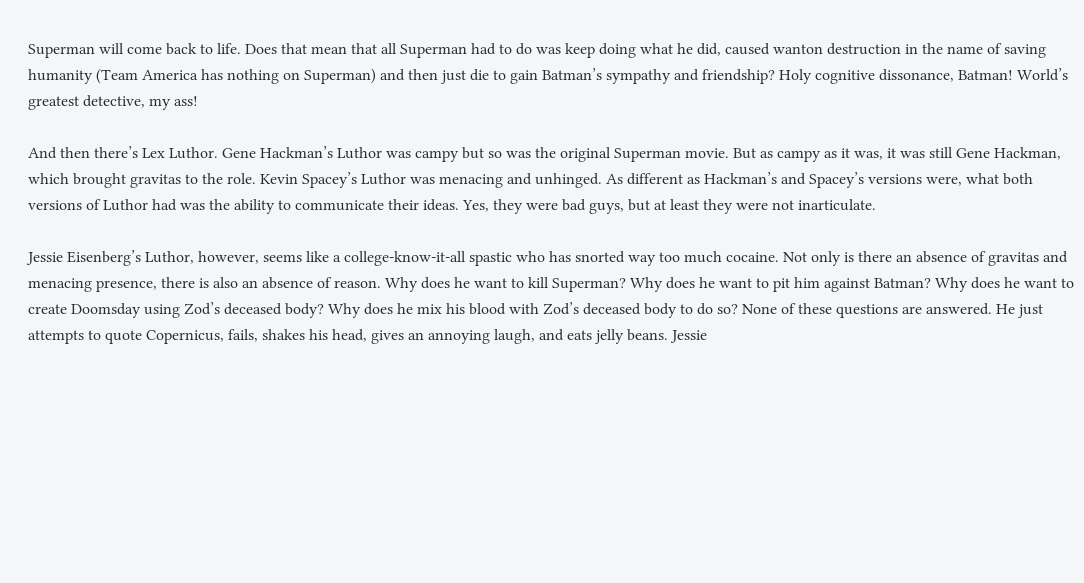Superman will come back to life. Does that mean that all Superman had to do was keep doing what he did, caused wanton destruction in the name of saving humanity (Team America has nothing on Superman) and then just die to gain Batman’s sympathy and friendship? Holy cognitive dissonance, Batman! World’s greatest detective, my ass!

And then there’s Lex Luthor. Gene Hackman’s Luthor was campy but so was the original Superman movie. But as campy as it was, it was still Gene Hackman, which brought gravitas to the role. Kevin Spacey’s Luthor was menacing and unhinged. As different as Hackman’s and Spacey’s versions were, what both versions of Luthor had was the ability to communicate their ideas. Yes, they were bad guys, but at least they were not inarticulate.

Jessie Eisenberg’s Luthor, however, seems like a college-know-it-all spastic who has snorted way too much cocaine. Not only is there an absence of gravitas and menacing presence, there is also an absence of reason. Why does he want to kill Superman? Why does he want to pit him against Batman? Why does he want to create Doomsday using Zod’s deceased body? Why does he mix his blood with Zod’s deceased body to do so? None of these questions are answered. He just attempts to quote Copernicus, fails, shakes his head, gives an annoying laugh, and eats jelly beans. Jessie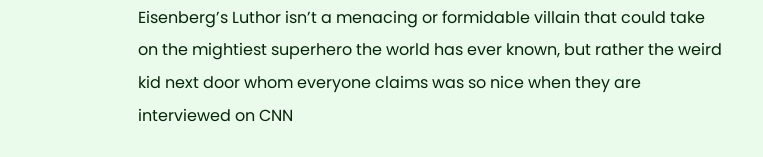Eisenberg’s Luthor isn’t a menacing or formidable villain that could take on the mightiest superhero the world has ever known, but rather the weird kid next door whom everyone claims was so nice when they are interviewed on CNN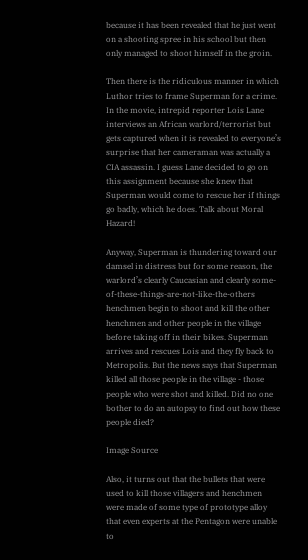because it has been revealed that he just went on a shooting spree in his school but then only managed to shoot himself in the groin.

Then there is the ridiculous manner in which Luthor tries to frame Superman for a crime. In the movie, intrepid reporter Lois Lane interviews an African warlord/terrorist but gets captured when it is revealed to everyone’s surprise that her cameraman was actually a CIA assassin. I guess Lane decided to go on this assignment because she knew that Superman would come to rescue her if things go badly, which he does. Talk about Moral Hazard!

Anyway, Superman is thundering toward our damsel in distress but for some reason, the warlord’s clearly Caucasian and clearly some-of-these-things-are-not-like-the-others henchmen begin to shoot and kill the other henchmen and other people in the village before taking off in their bikes. Superman arrives and rescues Lois and they fly back to Metropolis. But the news says that Superman killed all those people in the village - those people who were shot and killed. Did no one bother to do an autopsy to find out how these people died?

Image Source

Also, it turns out that the bullets that were used to kill those villagers and henchmen were made of some type of prototype alloy that even experts at the Pentagon were unable to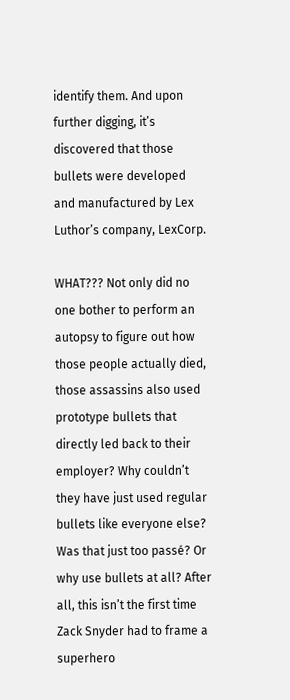identify them. And upon further digging, it’s discovered that those bullets were developed and manufactured by Lex Luthor’s company, LexCorp.

WHAT??? Not only did no one bother to perform an autopsy to figure out how those people actually died, those assassins also used prototype bullets that directly led back to their employer? Why couldn’t they have just used regular bullets like everyone else? Was that just too passé? Or why use bullets at all? After all, this isn’t the first time Zack Snyder had to frame a superhero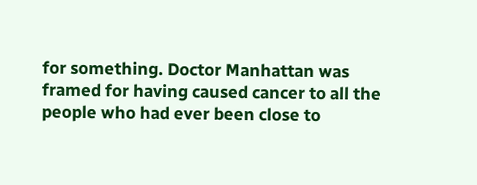for something. Doctor Manhattan was framed for having caused cancer to all the people who had ever been close to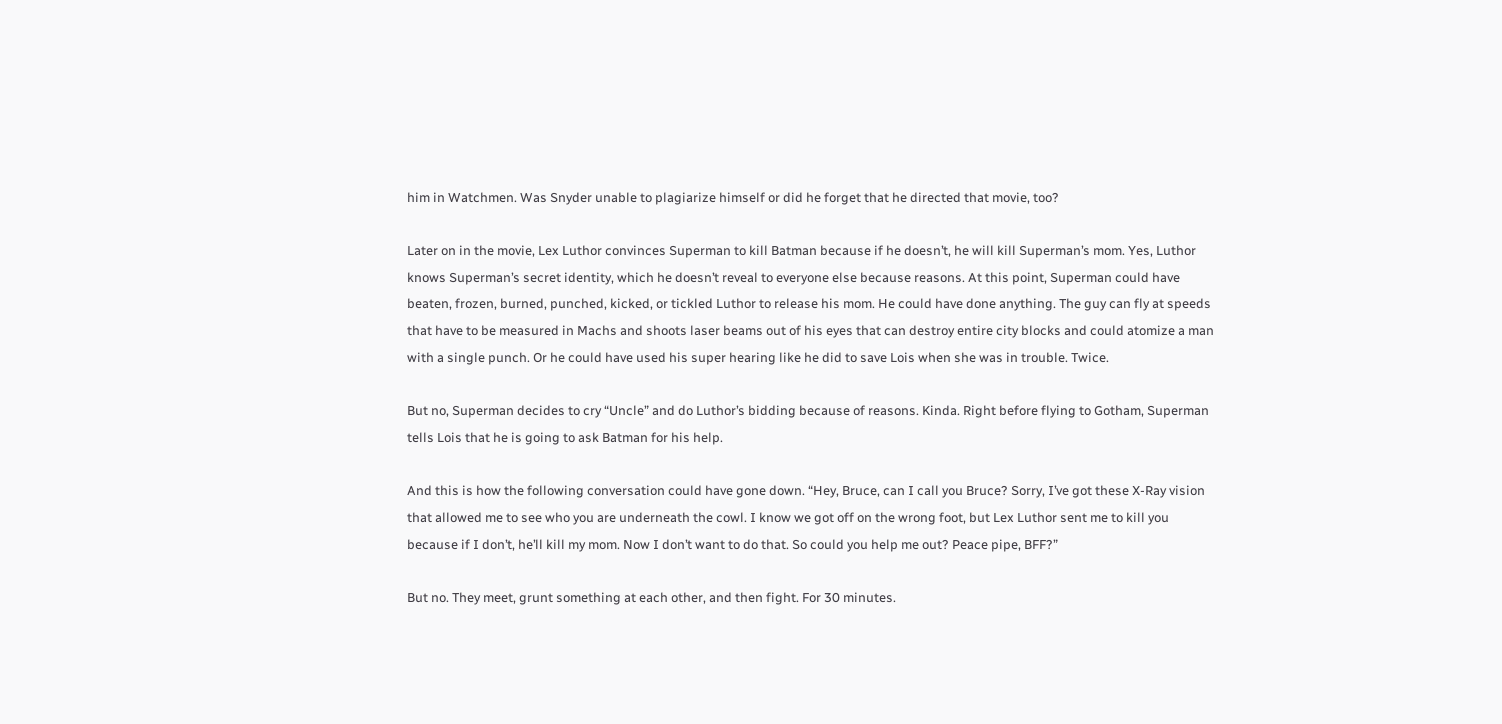him in Watchmen. Was Snyder unable to plagiarize himself or did he forget that he directed that movie, too?

Later on in the movie, Lex Luthor convinces Superman to kill Batman because if he doesn’t, he will kill Superman’s mom. Yes, Luthor knows Superman’s secret identity, which he doesn’t reveal to everyone else because reasons. At this point, Superman could have beaten, frozen, burned, punched, kicked, or tickled Luthor to release his mom. He could have done anything. The guy can fly at speeds that have to be measured in Machs and shoots laser beams out of his eyes that can destroy entire city blocks and could atomize a man with a single punch. Or he could have used his super hearing like he did to save Lois when she was in trouble. Twice.

But no, Superman decides to cry “Uncle” and do Luthor’s bidding because of reasons. Kinda. Right before flying to Gotham, Superman tells Lois that he is going to ask Batman for his help.

And this is how the following conversation could have gone down. “Hey, Bruce, can I call you Bruce? Sorry, I’ve got these X-Ray vision that allowed me to see who you are underneath the cowl. I know we got off on the wrong foot, but Lex Luthor sent me to kill you because if I don’t, he’ll kill my mom. Now I don’t want to do that. So could you help me out? Peace pipe, BFF?”

But no. They meet, grunt something at each other, and then fight. For 30 minutes.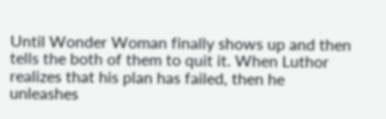Until Wonder Woman finally shows up and then tells the both of them to quit it. When Luthor realizes that his plan has failed, then he unleashes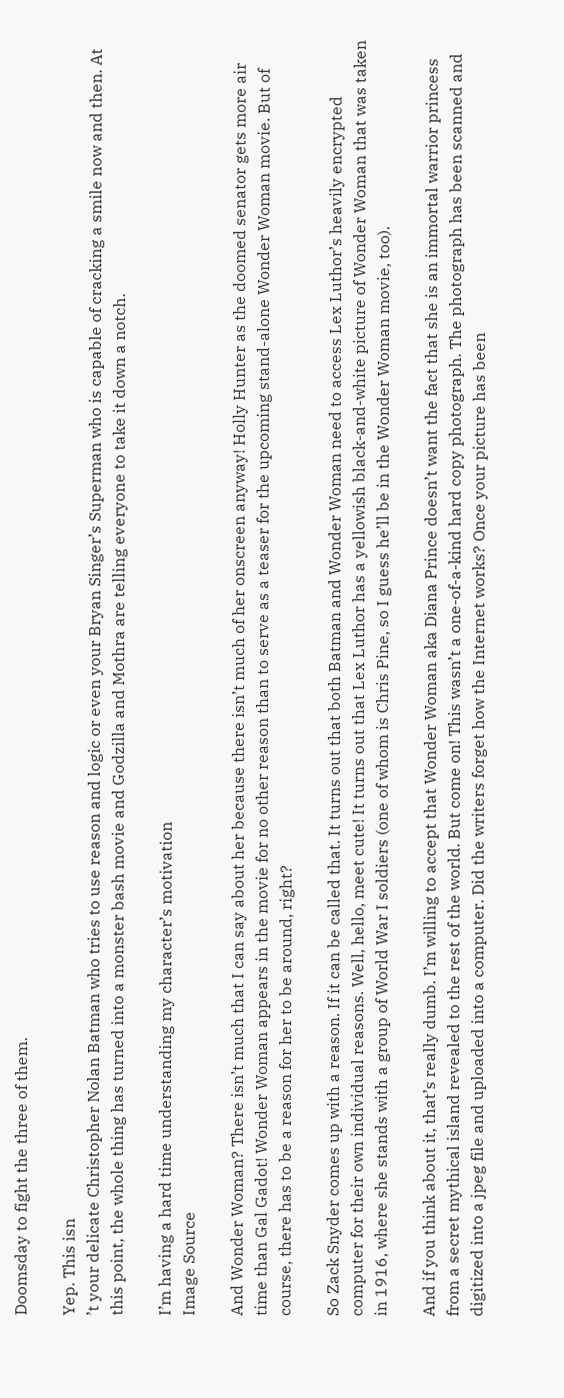Doomsday to fight the three of them.

Yep. This isn
’t your delicate Christopher Nolan Batman who tries to use reason and logic or even your Bryan Singer’s Superman who is capable of cracking a smile now and then. At this point, the whole thing has turned into a monster bash movie and Godzilla and Mothra are telling everyone to take it down a notch.

I’m having a hard time understanding my character’s motivation
Image Source

And Wonder Woman? There isn’t much that I can say about her because there isn’t much of her onscreen anyway! Holly Hunter as the doomed senator gets more air time than Gal Gadot! Wonder Woman appears in the movie for no other reason than to serve as a teaser for the upcoming stand-alone Wonder Woman movie. But of course, there has to be a reason for her to be around, right?

So Zack Snyder comes up with a reason. If it can be called that. It turns out that both Batman and Wonder Woman need to access Lex Luthor’s heavily encrypted computer for their own individual reasons. Well, hello, meet cute! It turns out that Lex Luthor has a yellowish black-and-white picture of Wonder Woman that was taken in 1916, where she stands with a group of World War I soldiers (one of whom is Chris Pine, so I guess he’ll be in the Wonder Woman movie, too).

And if you think about it, that’s really dumb. I’m willing to accept that Wonder Woman aka Diana Prince doesn’t want the fact that she is an immortal warrior princess from a secret mythical island revealed to the rest of the world. But come on! This wasn’t a one-of-a-kind hard copy photograph. The photograph has been scanned and digitized into a jpeg file and uploaded into a computer. Did the writers forget how the Internet works? Once your picture has been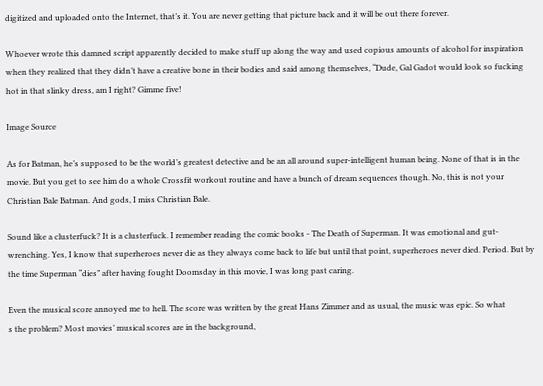digitized and uploaded onto the Internet, that’s it. You are never getting that picture back and it will be out there forever.

Whoever wrote this damned script apparently decided to make stuff up along the way and used copious amounts of alcohol for inspiration when they realized that they didn’t have a creative bone in their bodies and said among themselves, “Dude, Gal Gadot would look so fucking hot in that slinky dress, am I right? Gimme five!

Image Source

As for Batman, he’s supposed to be the world’s greatest detective and be an all around super-intelligent human being. None of that is in the movie. But you get to see him do a whole Crossfit workout routine and have a bunch of dream sequences though. No, this is not your Christian Bale Batman. And gods, I miss Christian Bale.

Sound like a clusterfuck? It is a clusterfuck. I remember reading the comic books - The Death of Superman. It was emotional and gut-wrenching. Yes, I know that superheroes never die as they always come back to life but until that point, superheroes never died. Period. But by the time Superman “dies” after having fought Doomsday in this movie, I was long past caring.

Even the musical score annoyed me to hell. The score was written by the great Hans Zimmer and as usual, the music was epic. So what
s the problem? Most movies’ musical scores are in the background,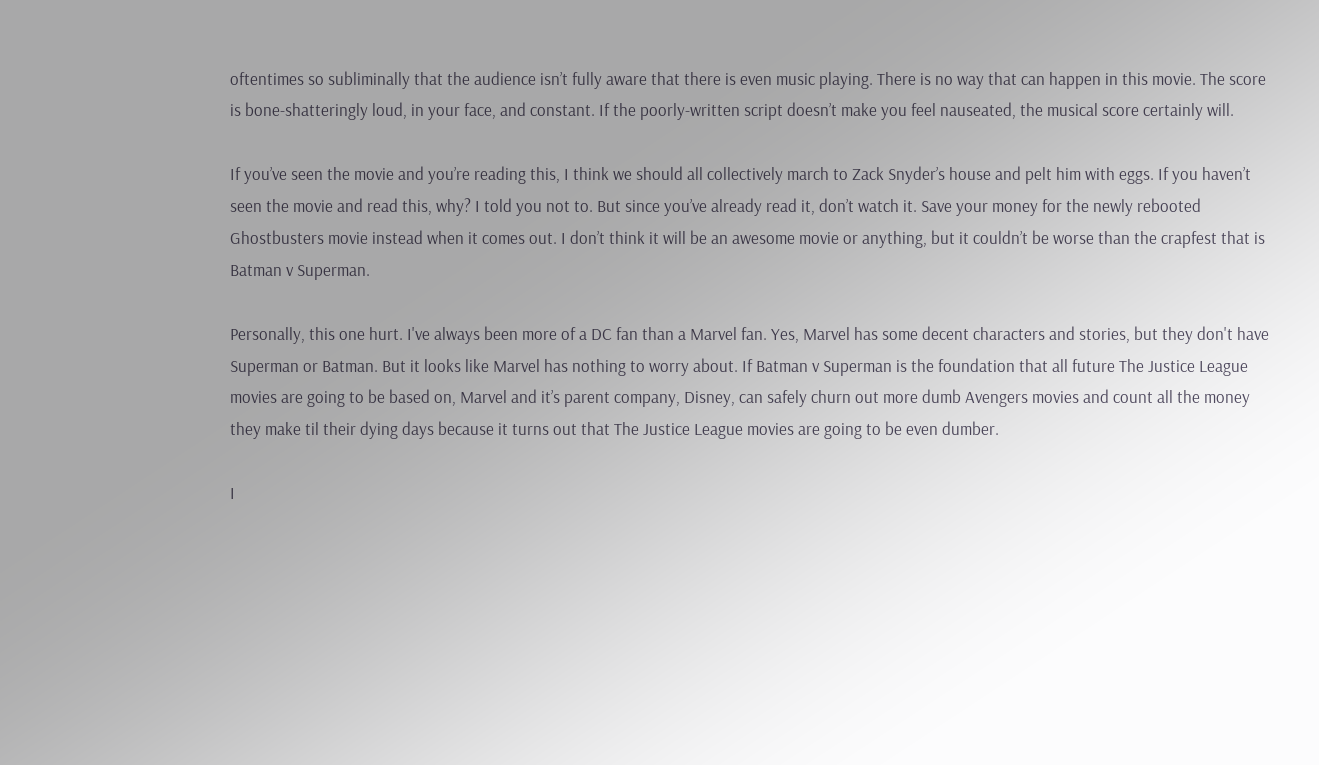oftentimes so subliminally that the audience isn’t fully aware that there is even music playing. There is no way that can happen in this movie. The score is bone-shatteringly loud, in your face, and constant. If the poorly-written script doesn’t make you feel nauseated, the musical score certainly will.

If you’ve seen the movie and you’re reading this, I think we should all collectively march to Zack Snyder’s house and pelt him with eggs. If you haven’t seen the movie and read this, why? I told you not to. But since you’ve already read it, don’t watch it. Save your money for the newly rebooted Ghostbusters movie instead when it comes out. I don’t think it will be an awesome movie or anything, but it couldn’t be worse than the crapfest that is Batman v Superman.

Personally, this one hurt. I've always been more of a DC fan than a Marvel fan. Yes, Marvel has some decent characters and stories, but they don't have Superman or Batman. But it looks like Marvel has nothing to worry about. If Batman v Superman is the foundation that all future The Justice League movies are going to be based on, Marvel and it’s parent company, Disney, can safely churn out more dumb Avengers movies and count all the money they make til their dying days because it turns out that The Justice League movies are going to be even dumber.

I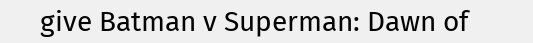give Batman v Superman: Dawn of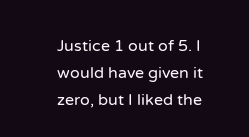Justice 1 out of 5. I would have given it zero, but I liked the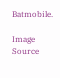Batmobile.

Image Source